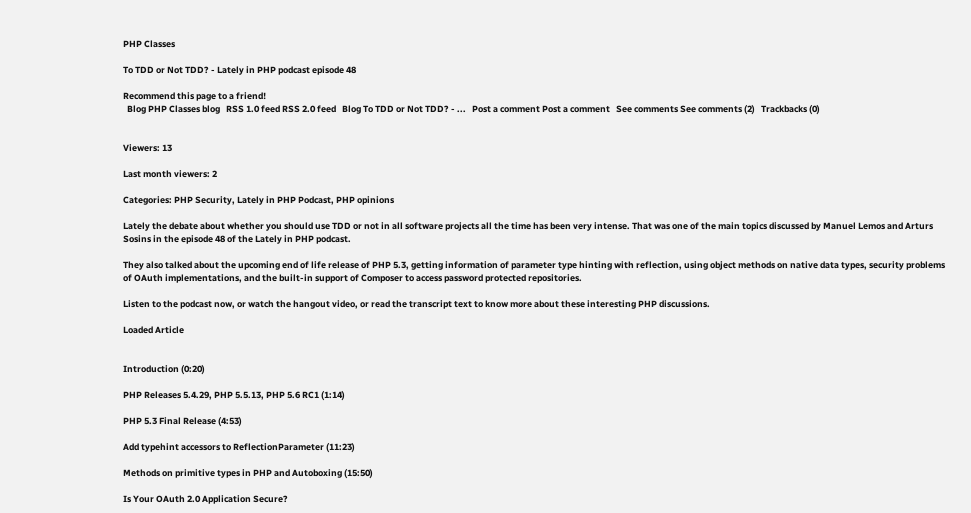PHP Classes

To TDD or Not TDD? - Lately in PHP podcast episode 48

Recommend this page to a friend!
  Blog PHP Classes blog   RSS 1.0 feed RSS 2.0 feed   Blog To TDD or Not TDD? - ...   Post a comment Post a comment   See comments See comments (2)   Trackbacks (0)


Viewers: 13

Last month viewers: 2

Categories: PHP Security, Lately in PHP Podcast, PHP opinions

Lately the debate about whether you should use TDD or not in all software projects all the time has been very intense. That was one of the main topics discussed by Manuel Lemos and Arturs Sosins in the episode 48 of the Lately in PHP podcast.

They also talked about the upcoming end of life release of PHP 5.3, getting information of parameter type hinting with reflection, using object methods on native data types, security problems of OAuth implementations, and the built-in support of Composer to access password protected repositories.

Listen to the podcast now, or watch the hangout video, or read the transcript text to know more about these interesting PHP discussions.

Loaded Article


Introduction (0:20)

PHP Releases 5.4.29, PHP 5.5.13, PHP 5.6 RC1 (1:14)

PHP 5.3 Final Release (4:53)

Add typehint accessors to ReflectionParameter (11:23)

Methods on primitive types in PHP and Autoboxing (15:50)

Is Your OAuth 2.0 Application Secure?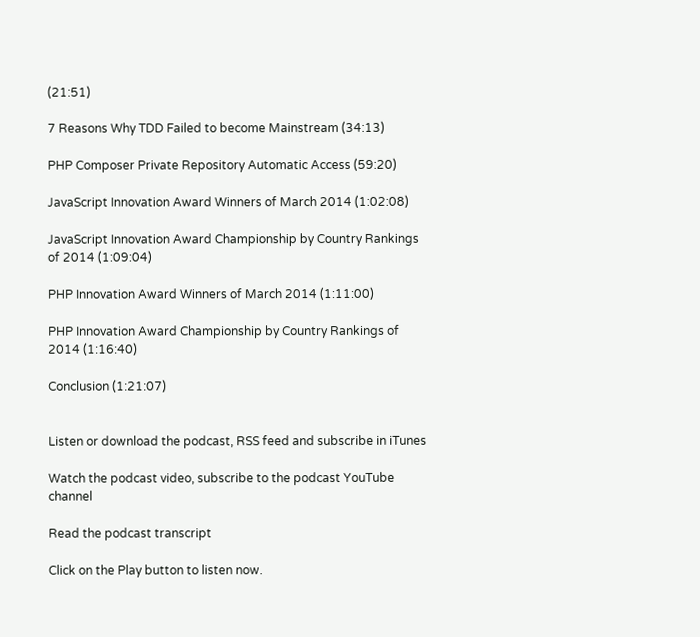(21:51)

7 Reasons Why TDD Failed to become Mainstream (34:13)

PHP Composer Private Repository Automatic Access (59:20)

JavaScript Innovation Award Winners of March 2014 (1:02:08)

JavaScript Innovation Award Championship by Country Rankings of 2014 (1:09:04)

PHP Innovation Award Winners of March 2014 (1:11:00)

PHP Innovation Award Championship by Country Rankings of 2014 (1:16:40)

Conclusion (1:21:07)


Listen or download the podcast, RSS feed and subscribe in iTunes

Watch the podcast video, subscribe to the podcast YouTube channel

Read the podcast transcript

Click on the Play button to listen now.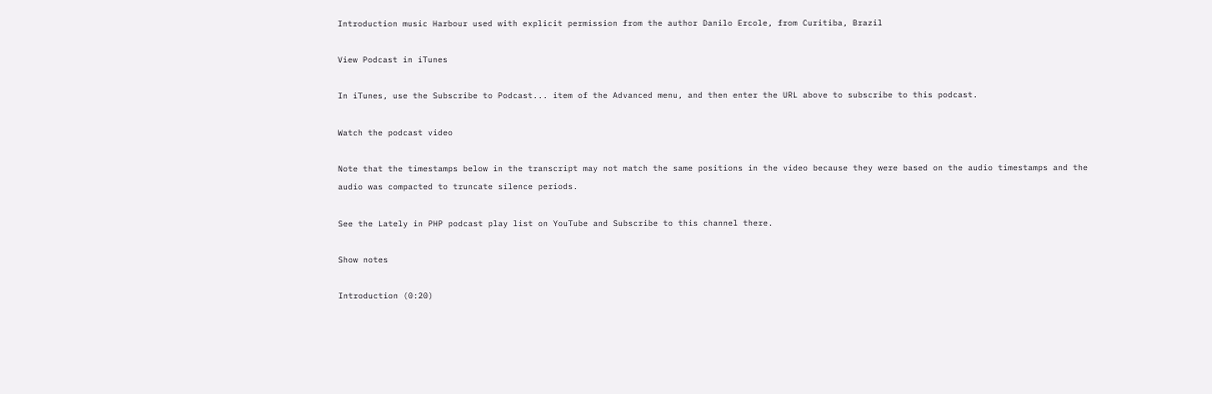Introduction music Harbour used with explicit permission from the author Danilo Ercole, from Curitiba, Brazil

View Podcast in iTunes

In iTunes, use the Subscribe to Podcast... item of the Advanced menu, and then enter the URL above to subscribe to this podcast.

Watch the podcast video

Note that the timestamps below in the transcript may not match the same positions in the video because they were based on the audio timestamps and the audio was compacted to truncate silence periods.

See the Lately in PHP podcast play list on YouTube and Subscribe to this channel there.

Show notes

Introduction (0:20)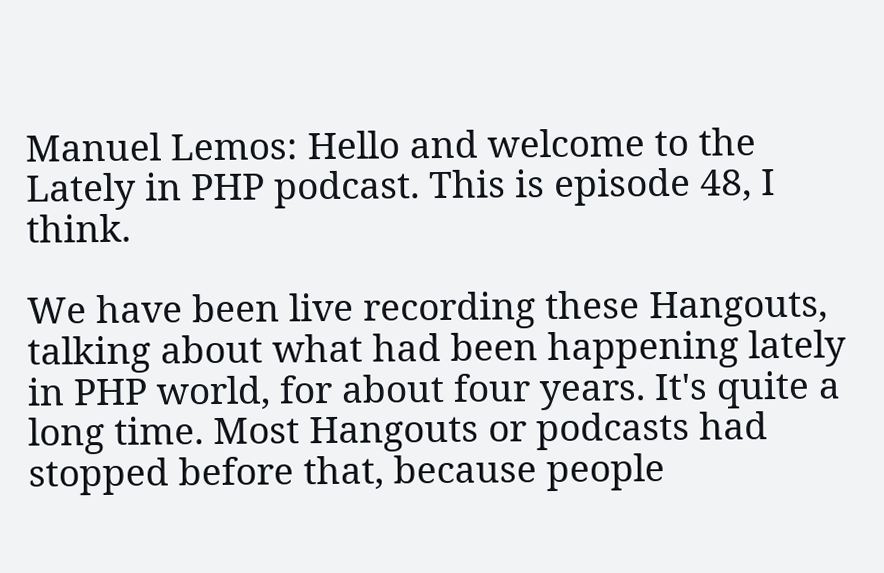Manuel Lemos: Hello and welcome to the Lately in PHP podcast. This is episode 48, I think.

We have been live recording these Hangouts, talking about what had been happening lately in PHP world, for about four years. It's quite a long time. Most Hangouts or podcasts had stopped before that, because people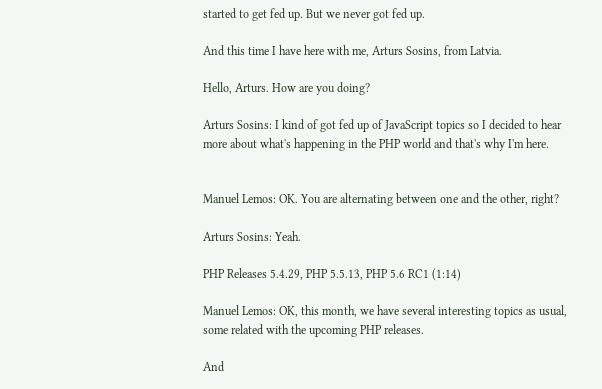started to get fed up. But we never got fed up.

And this time I have here with me, Arturs Sosins, from Latvia.

Hello, Arturs. How are you doing?

Arturs Sosins: I kind of got fed up of JavaScript topics so I decided to hear more about what's happening in the PHP world and that's why I'm here.


Manuel Lemos: OK. You are alternating between one and the other, right?

Arturs Sosins: Yeah.

PHP Releases 5.4.29, PHP 5.5.13, PHP 5.6 RC1 (1:14)

Manuel Lemos: OK, this month, we have several interesting topics as usual, some related with the upcoming PHP releases.

And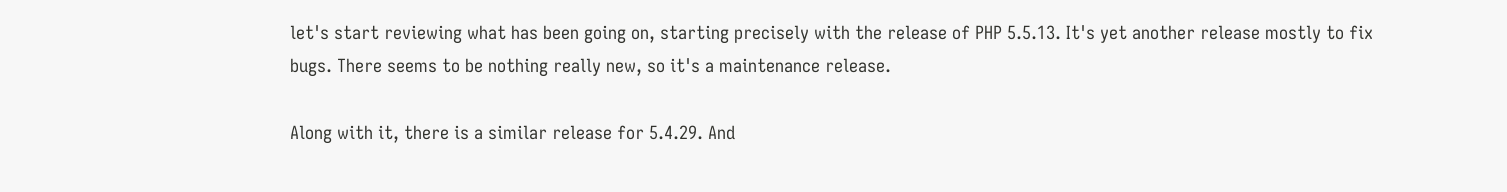let's start reviewing what has been going on, starting precisely with the release of PHP 5.5.13. It's yet another release mostly to fix bugs. There seems to be nothing really new, so it's a maintenance release.

Along with it, there is a similar release for 5.4.29. And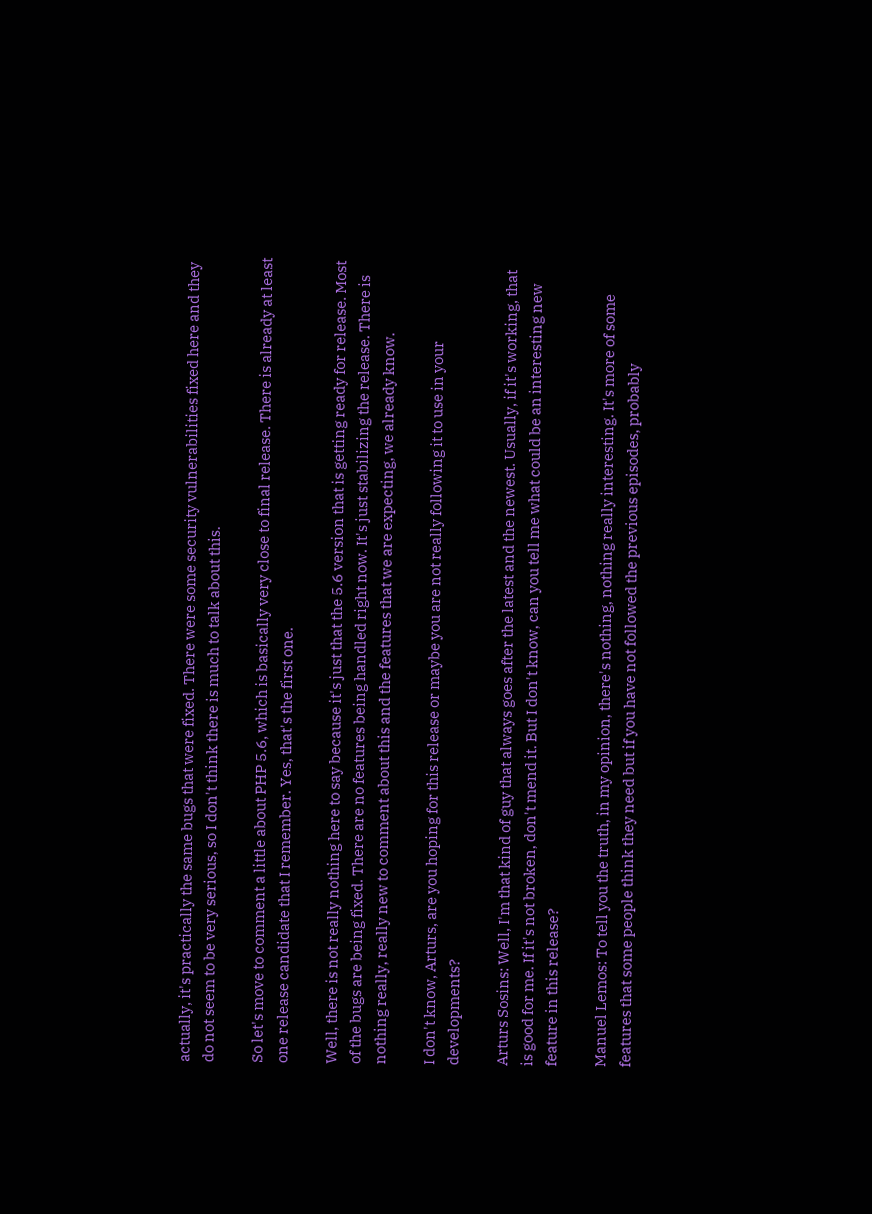actually, it's practically the same bugs that were fixed. There were some security vulnerabilities fixed here and they do not seem to be very serious, so I don't think there is much to talk about this.

So let's move to comment a little about PHP 5.6, which is basically very close to final release. There is already at least one release candidate that I remember. Yes, that's the first one.

Well, there is not really nothing here to say because it's just that the 5.6 version that is getting ready for release. Most of the bugs are being fixed. There are no features being handled right now. It's just stabilizing the release. There is nothing really, really new to comment about this and the features that we are expecting, we already know.

I don't know, Arturs, are you hoping for this release or maybe you are not really following it to use in your developments?

Arturs Sosins: Well, I'm that kind of guy that always goes after the latest and the newest. Usually, if it's working, that is good for me. If it's not broken, don't mend it. But I don't know, can you tell me what could be an interesting new feature in this release?

Manuel Lemos: To tell you the truth, in my opinion, there's nothing, nothing really interesting. It's more of some features that some people think they need but if you have not followed the previous episodes, probably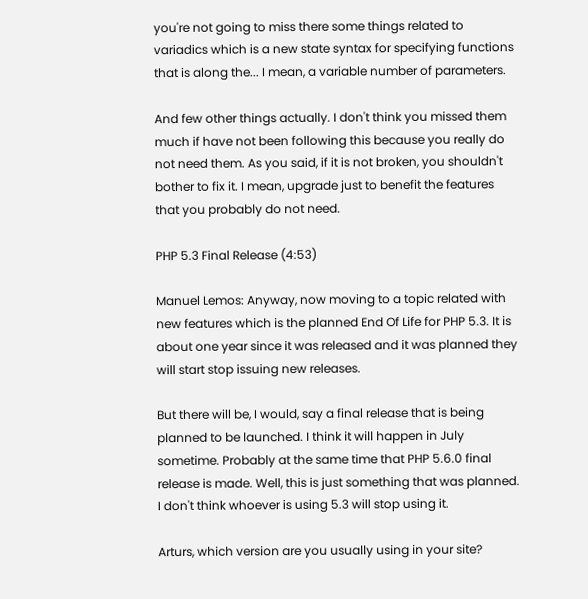you're not going to miss there some things related to variadics which is a new state syntax for specifying functions that is along the... I mean, a variable number of parameters.

And few other things actually. I don't think you missed them much if have not been following this because you really do not need them. As you said, if it is not broken, you shouldn't bother to fix it. I mean, upgrade just to benefit the features that you probably do not need.

PHP 5.3 Final Release (4:53)

Manuel Lemos: Anyway, now moving to a topic related with new features which is the planned End Of Life for PHP 5.3. It is about one year since it was released and it was planned they will start stop issuing new releases.

But there will be, I would, say a final release that is being planned to be launched. I think it will happen in July sometime. Probably at the same time that PHP 5.6.0 final release is made. Well, this is just something that was planned. I don't think whoever is using 5.3 will stop using it.

Arturs, which version are you usually using in your site?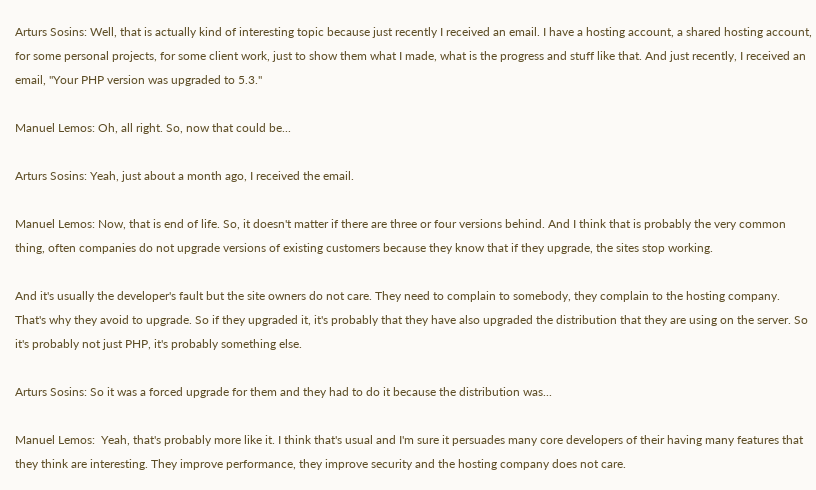Arturs Sosins: Well, that is actually kind of interesting topic because just recently I received an email. I have a hosting account, a shared hosting account, for some personal projects, for some client work, just to show them what I made, what is the progress and stuff like that. And just recently, I received an email, "Your PHP version was upgraded to 5.3."

Manuel Lemos: Oh, all right. So, now that could be...

Arturs Sosins: Yeah, just about a month ago, I received the email.

Manuel Lemos: Now, that is end of life. So, it doesn't matter if there are three or four versions behind. And I think that is probably the very common thing, often companies do not upgrade versions of existing customers because they know that if they upgrade, the sites stop working.

And it's usually the developer's fault but the site owners do not care. They need to complain to somebody, they complain to the hosting company. That's why they avoid to upgrade. So if they upgraded it, it's probably that they have also upgraded the distribution that they are using on the server. So it's probably not just PHP, it's probably something else.

Arturs Sosins: So it was a forced upgrade for them and they had to do it because the distribution was...

Manuel Lemos:  Yeah, that's probably more like it. I think that's usual and I'm sure it persuades many core developers of their having many features that they think are interesting. They improve performance, they improve security and the hosting company does not care.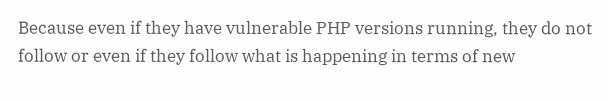Because even if they have vulnerable PHP versions running, they do not follow or even if they follow what is happening in terms of new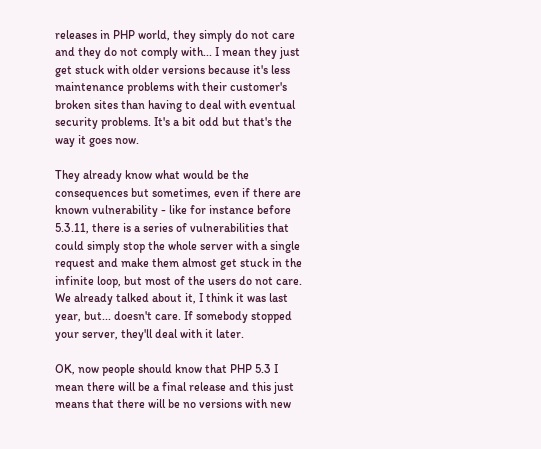releases in PHP world, they simply do not care and they do not comply with... I mean they just get stuck with older versions because it's less maintenance problems with their customer's broken sites than having to deal with eventual security problems. It's a bit odd but that's the way it goes now.

They already know what would be the consequences but sometimes, even if there are known vulnerability - like for instance before 5.3.11, there is a series of vulnerabilities that could simply stop the whole server with a single request and make them almost get stuck in the infinite loop, but most of the users do not care. We already talked about it, I think it was last year, but... doesn't care. If somebody stopped your server, they'll deal with it later.

OK, now people should know that PHP 5.3 I mean there will be a final release and this just means that there will be no versions with new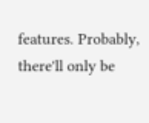features. Probably, there'll only be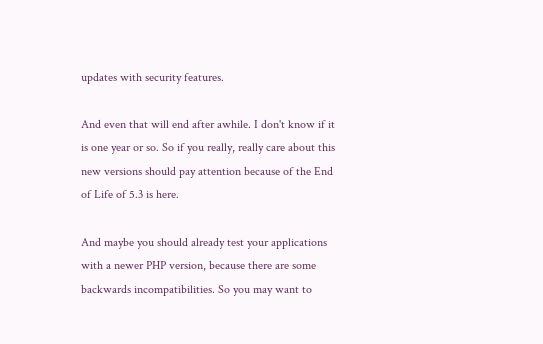updates with security features.

And even that will end after awhile. I don't know if it is one year or so. So if you really, really care about this new versions should pay attention because of the End of Life of 5.3 is here.

And maybe you should already test your applications with a newer PHP version, because there are some backwards incompatibilities. So you may want to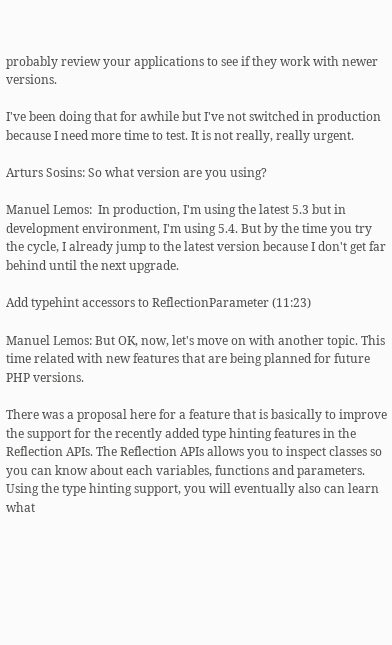probably review your applications to see if they work with newer versions.

I've been doing that for awhile but I've not switched in production because I need more time to test. It is not really, really urgent.

Arturs Sosins: So what version are you using?

Manuel Lemos:  In production, I'm using the latest 5.3 but in development environment, I'm using 5.4. But by the time you try the cycle, I already jump to the latest version because I don't get far behind until the next upgrade.

Add typehint accessors to ReflectionParameter (11:23)

Manuel Lemos: But OK, now, let's move on with another topic. This time related with new features that are being planned for future PHP versions.

There was a proposal here for a feature that is basically to improve the support for the recently added type hinting features in the Reflection APIs. The Reflection APIs allows you to inspect classes so you can know about each variables, functions and parameters. Using the type hinting support, you will eventually also can learn what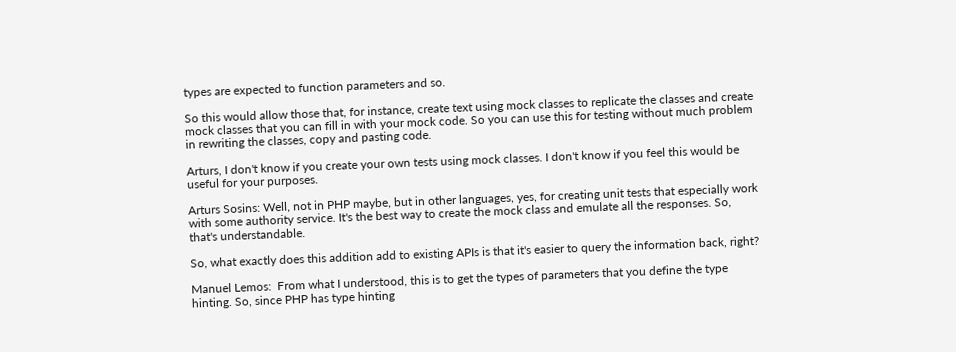types are expected to function parameters and so.

So this would allow those that, for instance, create text using mock classes to replicate the classes and create mock classes that you can fill in with your mock code. So you can use this for testing without much problem in rewriting the classes, copy and pasting code.

Arturs, I don't know if you create your own tests using mock classes. I don't know if you feel this would be useful for your purposes.

Arturs Sosins: Well, not in PHP maybe, but in other languages, yes, for creating unit tests that especially work with some authority service. It's the best way to create the mock class and emulate all the responses. So, that's understandable.

So, what exactly does this addition add to existing APIs is that it's easier to query the information back, right?

Manuel Lemos:  From what I understood, this is to get the types of parameters that you define the type hinting. So, since PHP has type hinting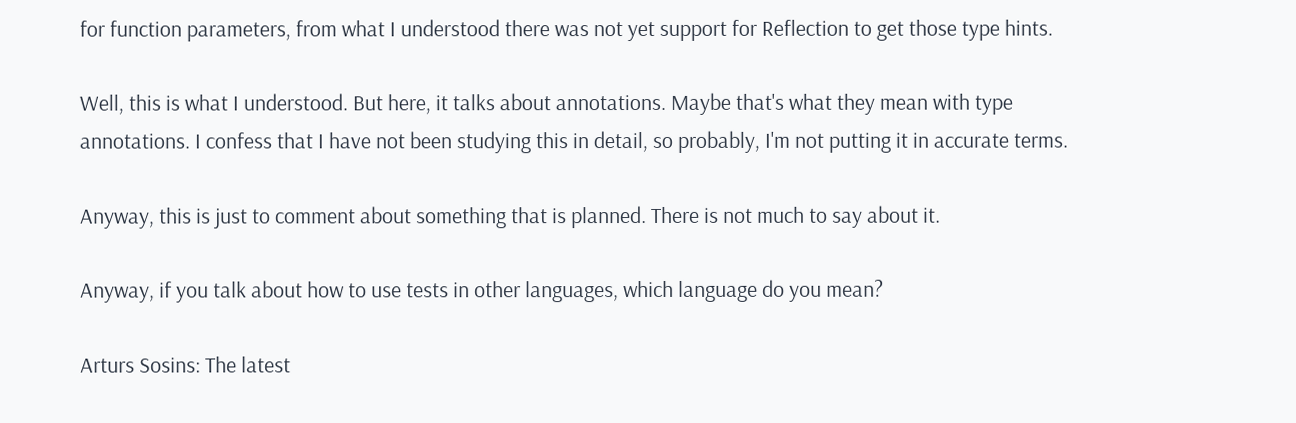for function parameters, from what I understood there was not yet support for Reflection to get those type hints.

Well, this is what I understood. But here, it talks about annotations. Maybe that's what they mean with type annotations. I confess that I have not been studying this in detail, so probably, I'm not putting it in accurate terms.

Anyway, this is just to comment about something that is planned. There is not much to say about it.

Anyway, if you talk about how to use tests in other languages, which language do you mean?

Arturs Sosins: The latest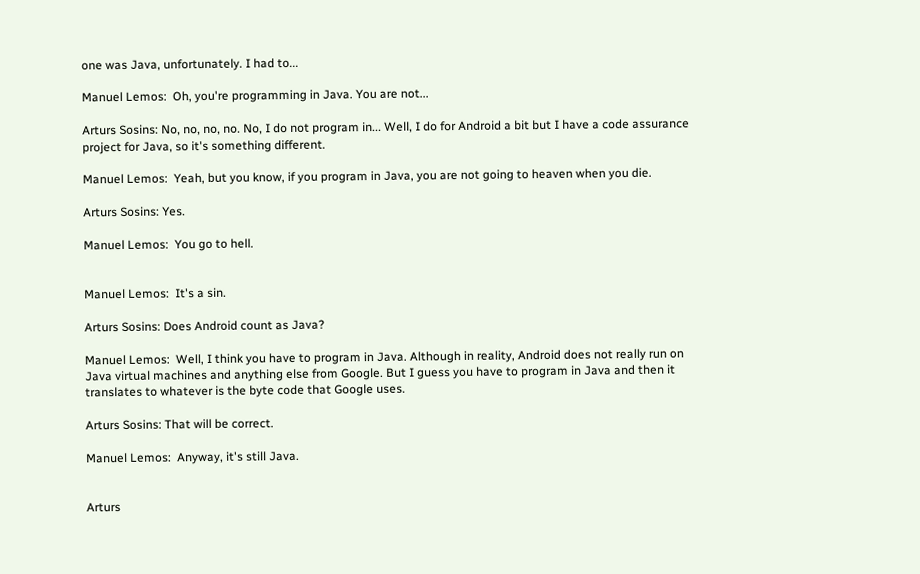one was Java, unfortunately. I had to...

Manuel Lemos:  Oh, you're programming in Java. You are not...

Arturs Sosins: No, no, no, no. No, I do not program in... Well, I do for Android a bit but I have a code assurance project for Java, so it's something different.

Manuel Lemos:  Yeah, but you know, if you program in Java, you are not going to heaven when you die.

Arturs Sosins: Yes.

Manuel Lemos:  You go to hell.


Manuel Lemos:  It's a sin.

Arturs Sosins: Does Android count as Java?

Manuel Lemos:  Well, I think you have to program in Java. Although in reality, Android does not really run on Java virtual machines and anything else from Google. But I guess you have to program in Java and then it translates to whatever is the byte code that Google uses.

Arturs Sosins: That will be correct.

Manuel Lemos:  Anyway, it's still Java.


Arturs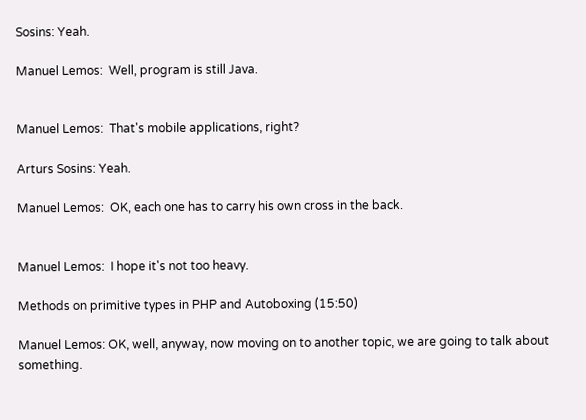Sosins: Yeah.

Manuel Lemos:  Well, program is still Java.


Manuel Lemos:  That's mobile applications, right?

Arturs Sosins: Yeah.

Manuel Lemos:  OK, each one has to carry his own cross in the back.


Manuel Lemos:  I hope it's not too heavy.

Methods on primitive types in PHP and Autoboxing (15:50)

Manuel Lemos: OK, well, anyway, now moving on to another topic, we are going to talk about something.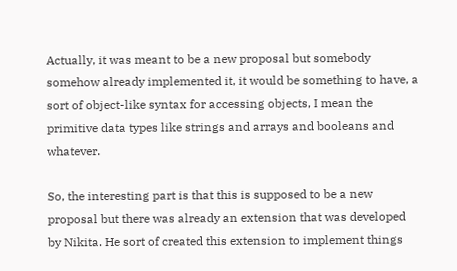Actually, it was meant to be a new proposal but somebody somehow already implemented it, it would be something to have, a sort of object-like syntax for accessing objects, I mean the primitive data types like strings and arrays and booleans and whatever.

So, the interesting part is that this is supposed to be a new proposal but there was already an extension that was developed by Nikita. He sort of created this extension to implement things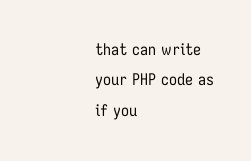that can write your PHP code as if you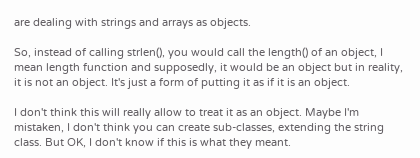are dealing with strings and arrays as objects.

So, instead of calling strlen(), you would call the length() of an object, I mean length function and supposedly, it would be an object but in reality, it is not an object. It's just a form of putting it as if it is an object.

I don't think this will really allow to treat it as an object. Maybe I'm mistaken, I don't think you can create sub-classes, extending the string class. But OK, I don't know if this is what they meant.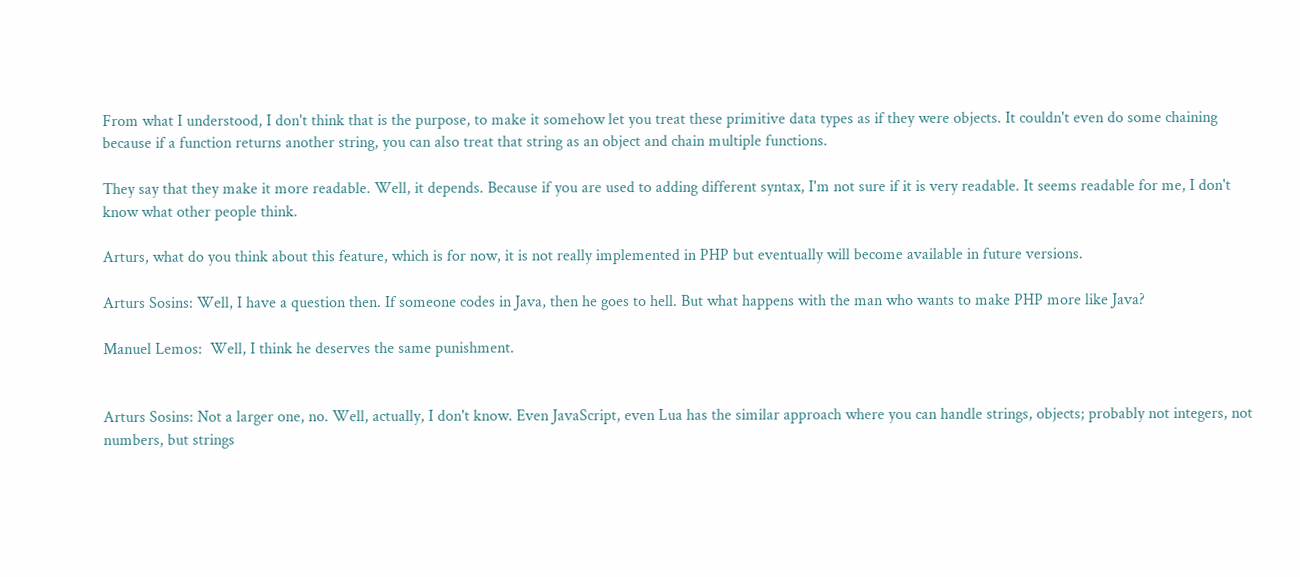From what I understood, I don't think that is the purpose, to make it somehow let you treat these primitive data types as if they were objects. It couldn't even do some chaining because if a function returns another string, you can also treat that string as an object and chain multiple functions.

They say that they make it more readable. Well, it depends. Because if you are used to adding different syntax, I'm not sure if it is very readable. It seems readable for me, I don't know what other people think.

Arturs, what do you think about this feature, which is for now, it is not really implemented in PHP but eventually will become available in future versions.

Arturs Sosins: Well, I have a question then. If someone codes in Java, then he goes to hell. But what happens with the man who wants to make PHP more like Java?

Manuel Lemos:  Well, I think he deserves the same punishment.


Arturs Sosins: Not a larger one, no. Well, actually, I don't know. Even JavaScript, even Lua has the similar approach where you can handle strings, objects; probably not integers, not numbers, but strings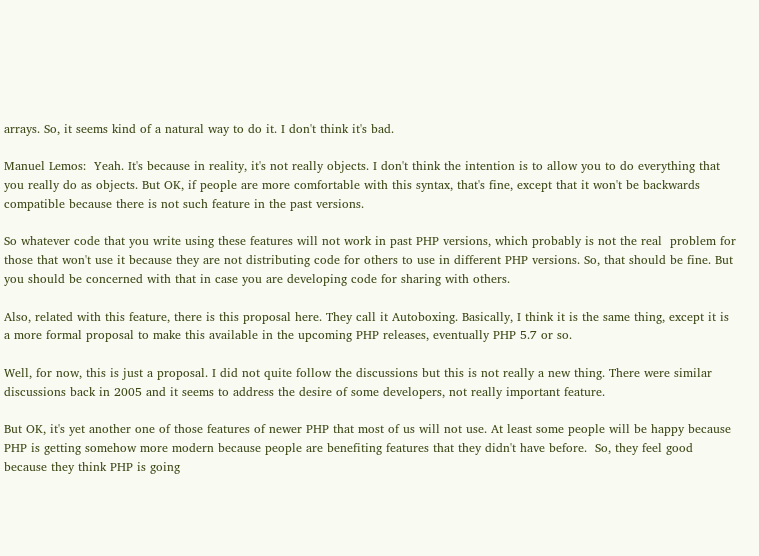arrays. So, it seems kind of a natural way to do it. I don't think it's bad.

Manuel Lemos:  Yeah. It's because in reality, it's not really objects. I don't think the intention is to allow you to do everything that you really do as objects. But OK, if people are more comfortable with this syntax, that's fine, except that it won't be backwards compatible because there is not such feature in the past versions.

So whatever code that you write using these features will not work in past PHP versions, which probably is not the real  problem for those that won't use it because they are not distributing code for others to use in different PHP versions. So, that should be fine. But you should be concerned with that in case you are developing code for sharing with others.

Also, related with this feature, there is this proposal here. They call it Autoboxing. Basically, I think it is the same thing, except it is a more formal proposal to make this available in the upcoming PHP releases, eventually PHP 5.7 or so.

Well, for now, this is just a proposal. I did not quite follow the discussions but this is not really a new thing. There were similar discussions back in 2005 and it seems to address the desire of some developers, not really important feature.

But OK, it's yet another one of those features of newer PHP that most of us will not use. At least some people will be happy because PHP is getting somehow more modern because people are benefiting features that they didn't have before.  So, they feel good because they think PHP is going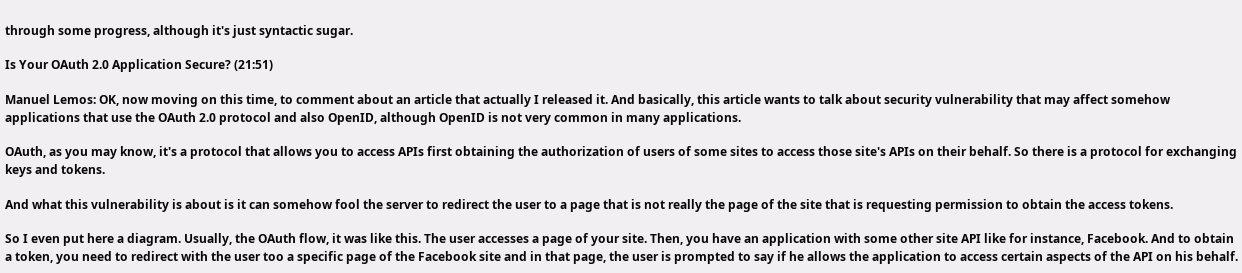through some progress, although it's just syntactic sugar.

Is Your OAuth 2.0 Application Secure? (21:51)

Manuel Lemos: OK, now moving on this time, to comment about an article that actually I released it. And basically, this article wants to talk about security vulnerability that may affect somehow applications that use the OAuth 2.0 protocol and also OpenID, although OpenID is not very common in many applications.

OAuth, as you may know, it's a protocol that allows you to access APIs first obtaining the authorization of users of some sites to access those site's APIs on their behalf. So there is a protocol for exchanging keys and tokens.

And what this vulnerability is about is it can somehow fool the server to redirect the user to a page that is not really the page of the site that is requesting permission to obtain the access tokens.

So I even put here a diagram. Usually, the OAuth flow, it was like this. The user accesses a page of your site. Then, you have an application with some other site API like for instance, Facebook. And to obtain a token, you need to redirect with the user too a specific page of the Facebook site and in that page, the user is prompted to say if he allows the application to access certain aspects of the API on his behalf.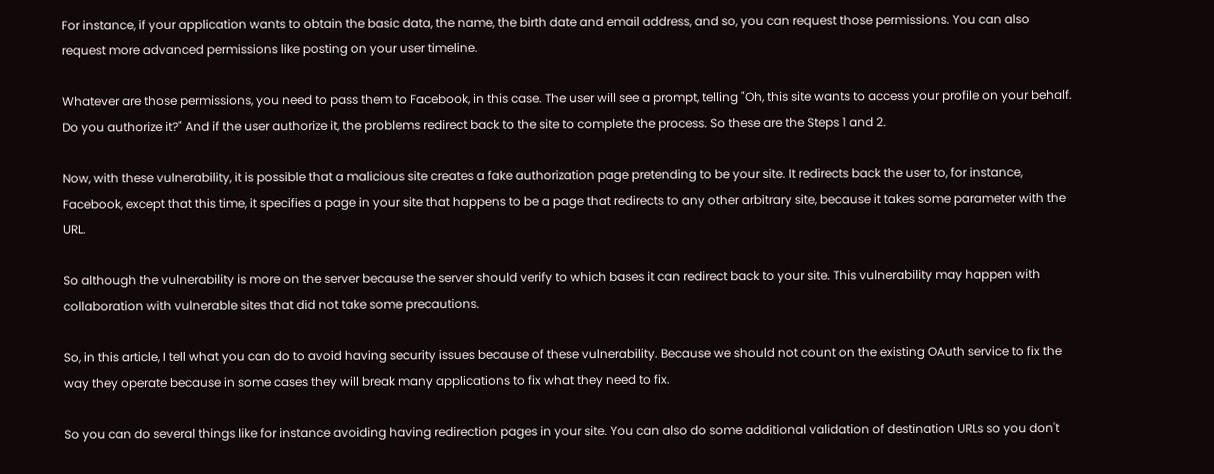For instance, if your application wants to obtain the basic data, the name, the birth date and email address, and so, you can request those permissions. You can also request more advanced permissions like posting on your user timeline.

Whatever are those permissions, you need to pass them to Facebook, in this case. The user will see a prompt, telling "Oh, this site wants to access your profile on your behalf. Do you authorize it?" And if the user authorize it, the problems redirect back to the site to complete the process. So these are the Steps 1 and 2.

Now, with these vulnerability, it is possible that a malicious site creates a fake authorization page pretending to be your site. It redirects back the user to, for instance, Facebook, except that this time, it specifies a page in your site that happens to be a page that redirects to any other arbitrary site, because it takes some parameter with the URL.

So although the vulnerability is more on the server because the server should verify to which bases it can redirect back to your site. This vulnerability may happen with collaboration with vulnerable sites that did not take some precautions.

So, in this article, I tell what you can do to avoid having security issues because of these vulnerability. Because we should not count on the existing OAuth service to fix the way they operate because in some cases they will break many applications to fix what they need to fix.

So you can do several things like for instance avoiding having redirection pages in your site. You can also do some additional validation of destination URLs so you don't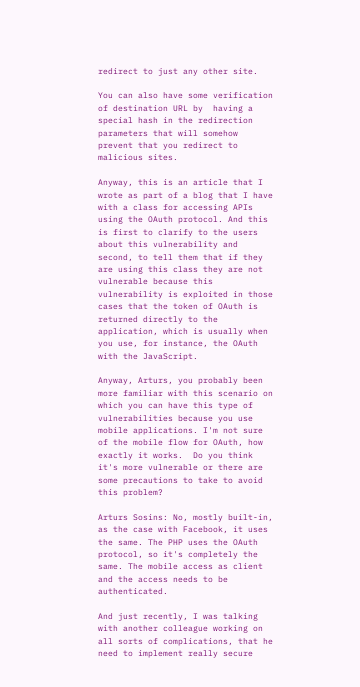redirect to just any other site.

You can also have some verification of destination URL by  having a special hash in the redirection parameters that will somehow prevent that you redirect to malicious sites.

Anyway, this is an article that I wrote as part of a blog that I have with a class for accessing APIs using the OAuth protocol. And this is first to clarify to the users about this vulnerability and second, to tell them that if they are using this class they are not vulnerable because this vulnerability is exploited in those cases that the token of OAuth is returned directly to the application, which is usually when you use, for instance, the OAuth with the JavaScript.

Anyway, Arturs, you probably been more familiar with this scenario on which you can have this type of vulnerabilities because you use mobile applications. I'm not sure of the mobile flow for OAuth, how exactly it works.  Do you think it's more vulnerable or there are some precautions to take to avoid this problem?

Arturs Sosins: No, mostly built-in, as the case with Facebook, it uses the same. The PHP uses the OAuth protocol, so it's completely the same. The mobile access as client and the access needs to be authenticated.

And just recently, I was talking with another colleague working on all sorts of complications, that he need to implement really secure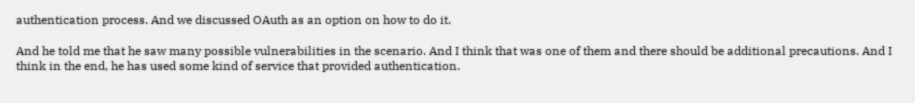authentication process. And we discussed OAuth as an option on how to do it.

And he told me that he saw many possible vulnerabilities in the scenario. And I think that was one of them and there should be additional precautions. And I think in the end, he has used some kind of service that provided authentication.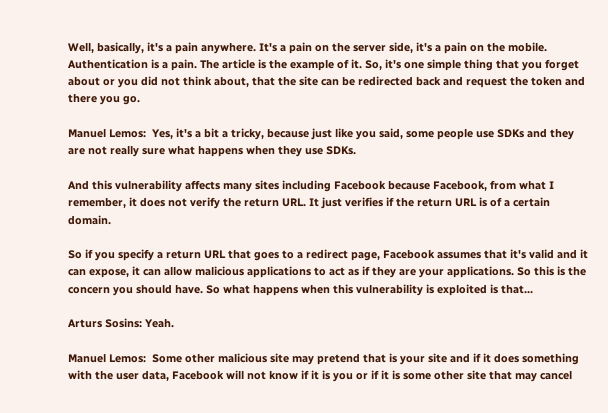Well, basically, it's a pain anywhere. It's a pain on the server side, it's a pain on the mobile. Authentication is a pain. The article is the example of it. So, it's one simple thing that you forget about or you did not think about, that the site can be redirected back and request the token and there you go.

Manuel Lemos:  Yes, it's a bit a tricky, because just like you said, some people use SDKs and they are not really sure what happens when they use SDKs.

And this vulnerability affects many sites including Facebook because Facebook, from what I remember, it does not verify the return URL. It just verifies if the return URL is of a certain domain.

So if you specify a return URL that goes to a redirect page, Facebook assumes that it's valid and it can expose, it can allow malicious applications to act as if they are your applications. So this is the concern you should have. So what happens when this vulnerability is exploited is that...

Arturs Sosins: Yeah.

Manuel Lemos:  Some other malicious site may pretend that is your site and if it does something with the user data, Facebook will not know if it is you or if it is some other site that may cancel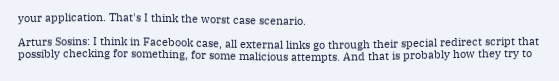your application. That's I think the worst case scenario.

Arturs Sosins: I think in Facebook case, all external links go through their special redirect script that possibly checking for something, for some malicious attempts. And that is probably how they try to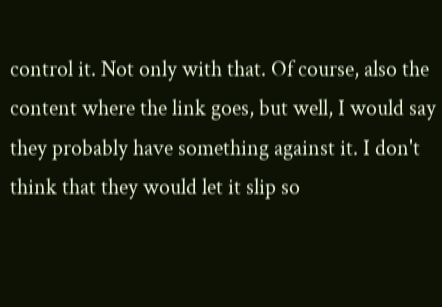control it. Not only with that. Of course, also the content where the link goes, but well, I would say they probably have something against it. I don't think that they would let it slip so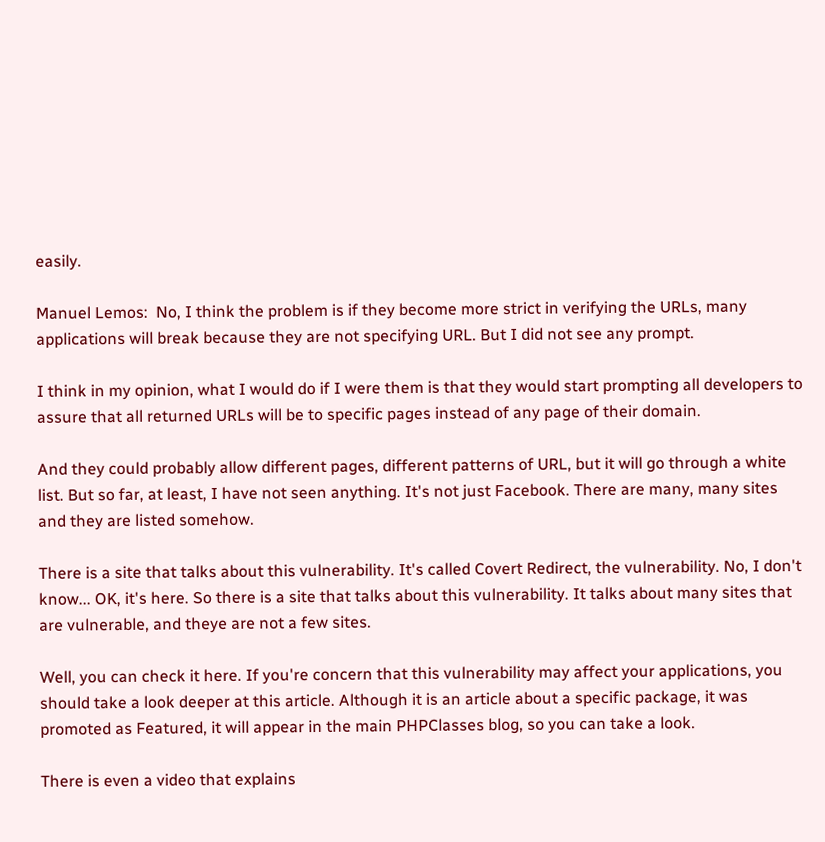easily.

Manuel Lemos:  No, I think the problem is if they become more strict in verifying the URLs, many applications will break because they are not specifying URL. But I did not see any prompt.

I think in my opinion, what I would do if I were them is that they would start prompting all developers to assure that all returned URLs will be to specific pages instead of any page of their domain.

And they could probably allow different pages, different patterns of URL, but it will go through a white list. But so far, at least, I have not seen anything. It's not just Facebook. There are many, many sites and they are listed somehow.

There is a site that talks about this vulnerability. It's called Covert Redirect, the vulnerability. No, I don't know... OK, it's here. So there is a site that talks about this vulnerability. It talks about many sites that are vulnerable, and theye are not a few sites.

Well, you can check it here. If you're concern that this vulnerability may affect your applications, you should take a look deeper at this article. Although it is an article about a specific package, it was promoted as Featured, it will appear in the main PHPClasses blog, so you can take a look.

There is even a video that explains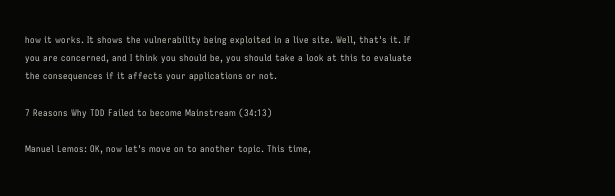how it works. It shows the vulnerability being exploited in a live site. Well, that's it. If you are concerned, and I think you should be, you should take a look at this to evaluate the consequences if it affects your applications or not.

7 Reasons Why TDD Failed to become Mainstream (34:13)

Manuel Lemos: OK, now let's move on to another topic. This time,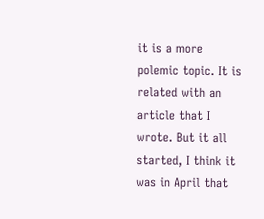it is a more polemic topic. It is related with an article that I wrote. But it all started, I think it was in April that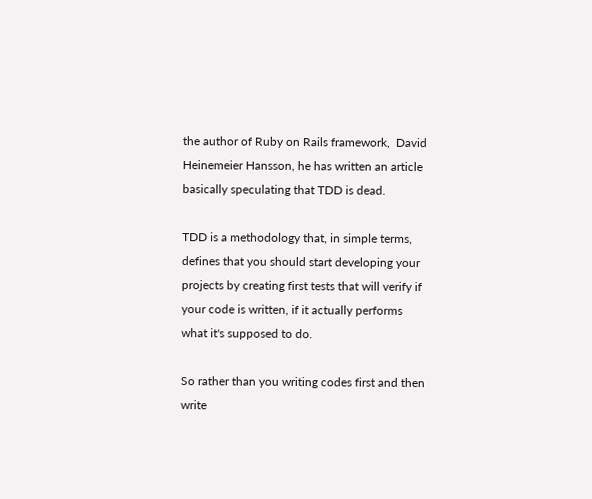the author of Ruby on Rails framework,  David Heinemeier Hansson, he has written an article basically speculating that TDD is dead.

TDD is a methodology that, in simple terms, defines that you should start developing your projects by creating first tests that will verify if your code is written, if it actually performs what it's supposed to do.

So rather than you writing codes first and then write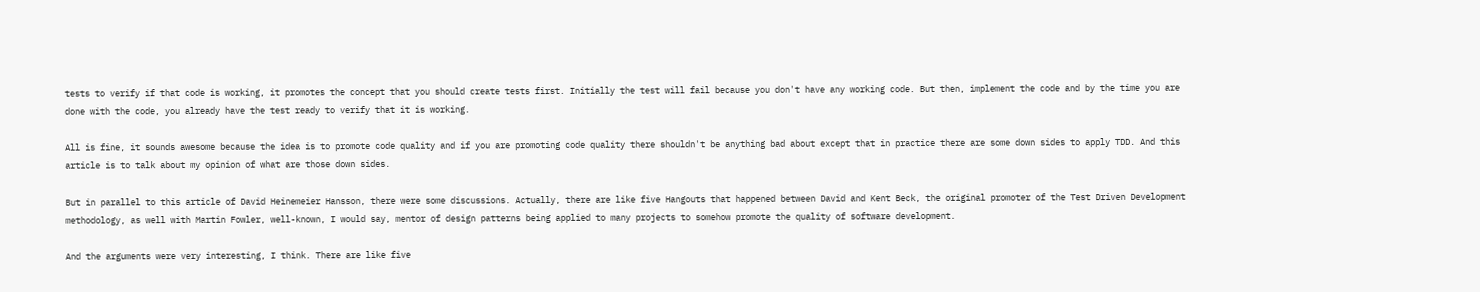tests to verify if that code is working, it promotes the concept that you should create tests first. Initially the test will fail because you don't have any working code. But then, implement the code and by the time you are done with the code, you already have the test ready to verify that it is working.

All is fine, it sounds awesome because the idea is to promote code quality and if you are promoting code quality there shouldn't be anything bad about except that in practice there are some down sides to apply TDD. And this article is to talk about my opinion of what are those down sides.

But in parallel to this article of David Heinemeier Hansson, there were some discussions. Actually, there are like five Hangouts that happened between David and Kent Beck, the original promoter of the Test Driven Development methodology, as well with Martin Fowler, well-known, I would say, mentor of design patterns being applied to many projects to somehow promote the quality of software development.

And the arguments were very interesting, I think. There are like five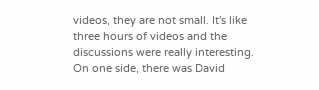videos, they are not small. It's like three hours of videos and the discussions were really interesting. On one side, there was David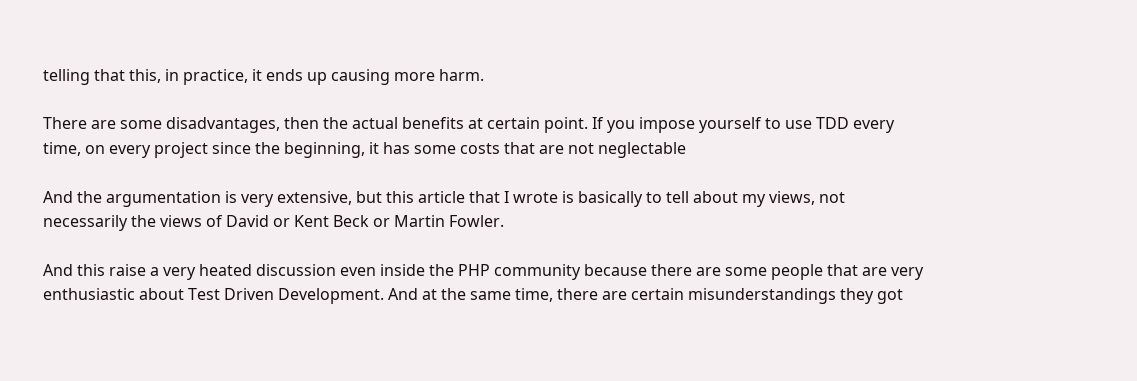telling that this, in practice, it ends up causing more harm.

There are some disadvantages, then the actual benefits at certain point. If you impose yourself to use TDD every time, on every project since the beginning, it has some costs that are not neglectable

And the argumentation is very extensive, but this article that I wrote is basically to tell about my views, not necessarily the views of David or Kent Beck or Martin Fowler.

And this raise a very heated discussion even inside the PHP community because there are some people that are very enthusiastic about Test Driven Development. And at the same time, there are certain misunderstandings they got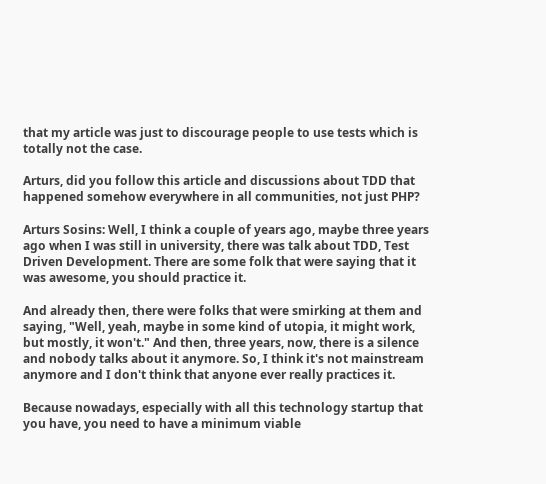that my article was just to discourage people to use tests which is totally not the case.

Arturs, did you follow this article and discussions about TDD that happened somehow everywhere in all communities, not just PHP?

Arturs Sosins: Well, I think a couple of years ago, maybe three years ago when I was still in university, there was talk about TDD, Test Driven Development. There are some folk that were saying that it was awesome, you should practice it.

And already then, there were folks that were smirking at them and saying, "Well, yeah, maybe in some kind of utopia, it might work, but mostly, it won't." And then, three years, now, there is a silence and nobody talks about it anymore. So, I think it's not mainstream anymore and I don't think that anyone ever really practices it.

Because nowadays, especially with all this technology startup that you have, you need to have a minimum viable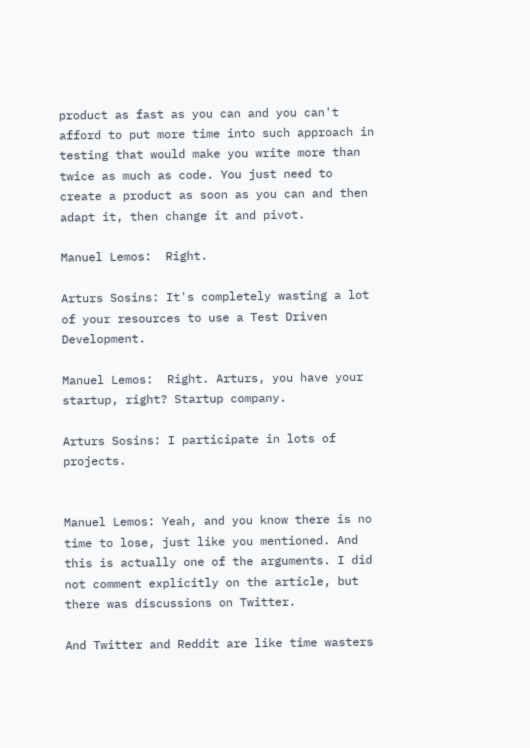product as fast as you can and you can't afford to put more time into such approach in testing that would make you write more than twice as much as code. You just need to create a product as soon as you can and then adapt it, then change it and pivot.

Manuel Lemos:  Right.

Arturs Sosins: It's completely wasting a lot of your resources to use a Test Driven Development.

Manuel Lemos:  Right. Arturs, you have your startup, right? Startup company.

Arturs Sosins: I participate in lots of projects.


Manuel Lemos: Yeah, and you know there is no time to lose, just like you mentioned. And this is actually one of the arguments. I did not comment explicitly on the article, but there was discussions on Twitter.

And Twitter and Reddit are like time wasters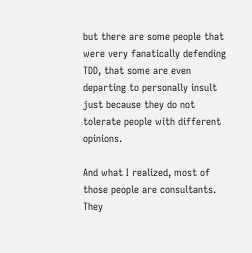but there are some people that were very fanatically defending TDD, that some are even departing to personally insult just because they do not tolerate people with different opinions.

And what I realized, most of those people are consultants. They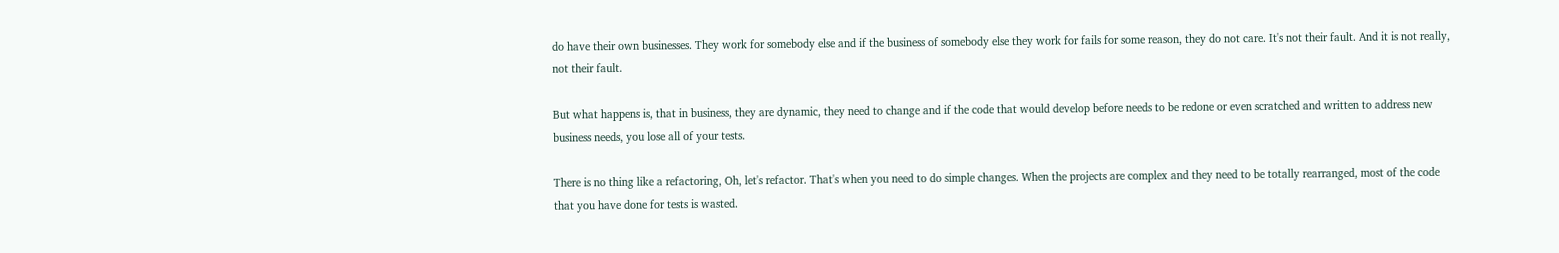do have their own businesses. They work for somebody else and if the business of somebody else they work for fails for some reason, they do not care. It's not their fault. And it is not really, not their fault.

But what happens is, that in business, they are dynamic, they need to change and if the code that would develop before needs to be redone or even scratched and written to address new business needs, you lose all of your tests.

There is no thing like a refactoring, Oh, let's refactor. That's when you need to do simple changes. When the projects are complex and they need to be totally rearranged, most of the code that you have done for tests is wasted.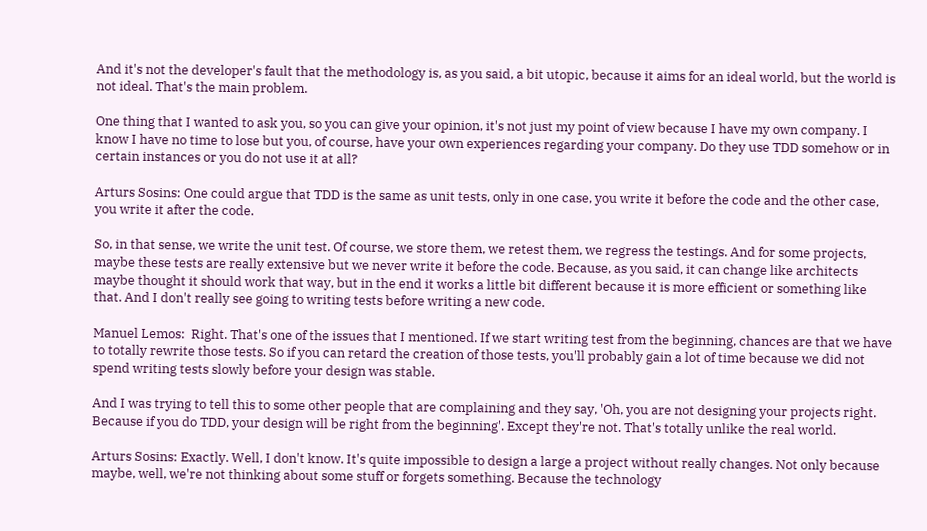And it's not the developer's fault that the methodology is, as you said, a bit utopic, because it aims for an ideal world, but the world is not ideal. That's the main problem.

One thing that I wanted to ask you, so you can give your opinion, it's not just my point of view because I have my own company. I know I have no time to lose but you, of course, have your own experiences regarding your company. Do they use TDD somehow or in certain instances or you do not use it at all?

Arturs Sosins: One could argue that TDD is the same as unit tests, only in one case, you write it before the code and the other case, you write it after the code.

So, in that sense, we write the unit test. Of course, we store them, we retest them, we regress the testings. And for some projects, maybe these tests are really extensive but we never write it before the code. Because, as you said, it can change like architects maybe thought it should work that way, but in the end it works a little bit different because it is more efficient or something like that. And I don't really see going to writing tests before writing a new code.

Manuel Lemos:  Right. That's one of the issues that I mentioned. If we start writing test from the beginning, chances are that we have to totally rewrite those tests. So if you can retard the creation of those tests, you'll probably gain a lot of time because we did not spend writing tests slowly before your design was stable.

And I was trying to tell this to some other people that are complaining and they say, 'Oh, you are not designing your projects right. Because if you do TDD, your design will be right from the beginning'. Except they're not. That's totally unlike the real world.

Arturs Sosins: Exactly. Well, I don't know. It's quite impossible to design a large a project without really changes. Not only because maybe, well, we're not thinking about some stuff or forgets something. Because the technology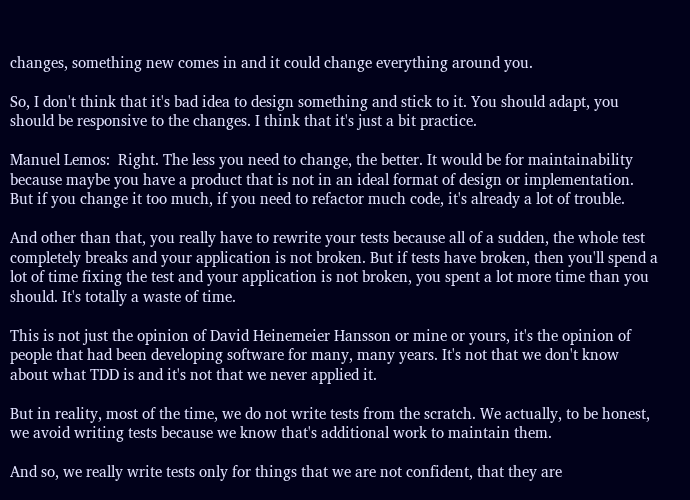changes, something new comes in and it could change everything around you.

So, I don't think that it's bad idea to design something and stick to it. You should adapt, you should be responsive to the changes. I think that it's just a bit practice.

Manuel Lemos:  Right. The less you need to change, the better. It would be for maintainability because maybe you have a product that is not in an ideal format of design or implementation. But if you change it too much, if you need to refactor much code, it's already a lot of trouble.

And other than that, you really have to rewrite your tests because all of a sudden, the whole test completely breaks and your application is not broken. But if tests have broken, then you'll spend a lot of time fixing the test and your application is not broken, you spent a lot more time than you should. It's totally a waste of time.

This is not just the opinion of David Heinemeier Hansson or mine or yours, it's the opinion of people that had been developing software for many, many years. It's not that we don't know about what TDD is and it's not that we never applied it.

But in reality, most of the time, we do not write tests from the scratch. We actually, to be honest, we avoid writing tests because we know that's additional work to maintain them.

And so, we really write tests only for things that we are not confident, that they are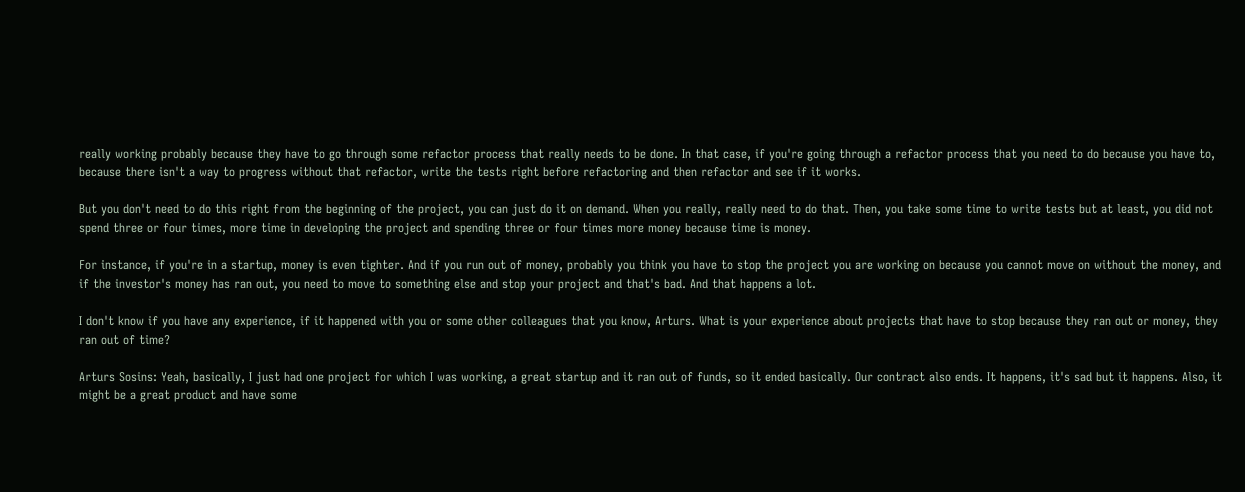really working probably because they have to go through some refactor process that really needs to be done. In that case, if you're going through a refactor process that you need to do because you have to, because there isn't a way to progress without that refactor, write the tests right before refactoring and then refactor and see if it works.

But you don't need to do this right from the beginning of the project, you can just do it on demand. When you really, really need to do that. Then, you take some time to write tests but at least, you did not spend three or four times, more time in developing the project and spending three or four times more money because time is money.

For instance, if you're in a startup, money is even tighter. And if you run out of money, probably you think you have to stop the project you are working on because you cannot move on without the money, and if the investor's money has ran out, you need to move to something else and stop your project and that's bad. And that happens a lot.

I don't know if you have any experience, if it happened with you or some other colleagues that you know, Arturs. What is your experience about projects that have to stop because they ran out or money, they ran out of time?

Arturs Sosins: Yeah, basically, I just had one project for which I was working, a great startup and it ran out of funds, so it ended basically. Our contract also ends. It happens, it's sad but it happens. Also, it might be a great product and have some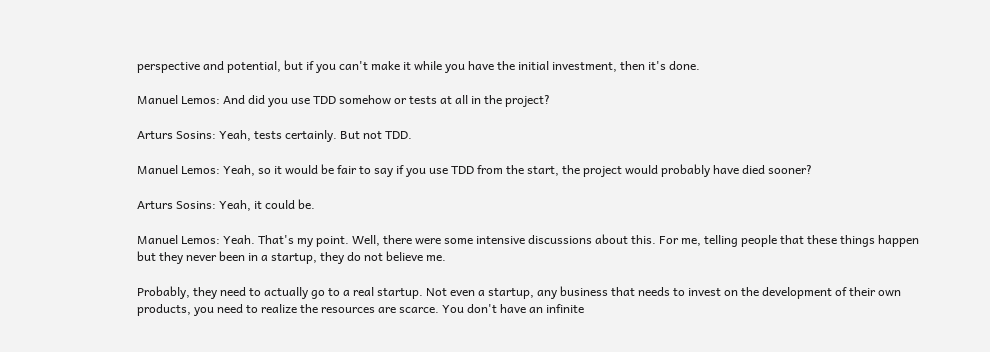perspective and potential, but if you can't make it while you have the initial investment, then it's done.

Manuel Lemos: And did you use TDD somehow or tests at all in the project?

Arturs Sosins: Yeah, tests certainly. But not TDD.

Manuel Lemos: Yeah, so it would be fair to say if you use TDD from the start, the project would probably have died sooner?

Arturs Sosins: Yeah, it could be.

Manuel Lemos: Yeah. That's my point. Well, there were some intensive discussions about this. For me, telling people that these things happen but they never been in a startup, they do not believe me.

Probably, they need to actually go to a real startup. Not even a startup, any business that needs to invest on the development of their own products, you need to realize the resources are scarce. You don't have an infinite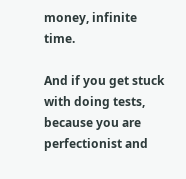money, infinite time.

And if you get stuck with doing tests, because you are perfectionist and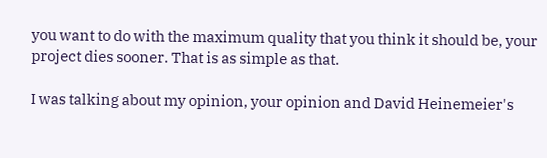you want to do with the maximum quality that you think it should be, your project dies sooner. That is as simple as that.

I was talking about my opinion, your opinion and David Heinemeier's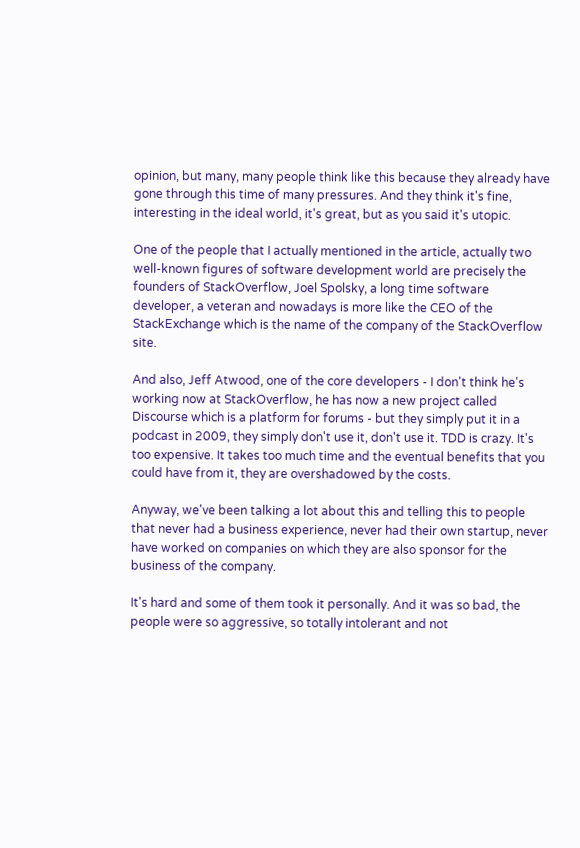opinion, but many, many people think like this because they already have gone through this time of many pressures. And they think it's fine, interesting in the ideal world, it's great, but as you said it's utopic.

One of the people that I actually mentioned in the article, actually two well-known figures of software development world are precisely the founders of StackOverflow, Joel Spolsky, a long time software developer, a veteran and nowadays is more like the CEO of the StackExchange which is the name of the company of the StackOverflow site.

And also, Jeff Atwood, one of the core developers - I don't think he's working now at StackOverflow, he has now a new project called Discourse which is a platform for forums - but they simply put it in a podcast in 2009, they simply don't use it, don't use it. TDD is crazy. It's too expensive. It takes too much time and the eventual benefits that you could have from it, they are overshadowed by the costs.

Anyway, we've been talking a lot about this and telling this to people that never had a business experience, never had their own startup, never have worked on companies on which they are also sponsor for the business of the company.

It's hard and some of them took it personally. And it was so bad, the people were so aggressive, so totally intolerant and not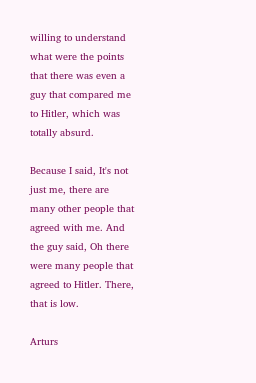willing to understand what were the points that there was even a guy that compared me to Hitler, which was totally absurd.

Because I said, It's not just me, there are many other people that agreed with me. And the guy said, Oh there were many people that agreed to Hitler. There, that is low.

Arturs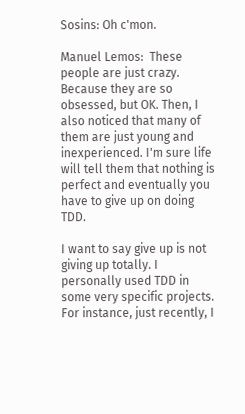Sosins: Oh c'mon.

Manuel Lemos:  These people are just crazy. Because they are so obsessed, but OK. Then, I also noticed that many of them are just young and inexperienced. I'm sure life will tell them that nothing is perfect and eventually you have to give up on doing TDD.

I want to say give up is not giving up totally. I personally used TDD in some very specific projects. For instance, just recently, I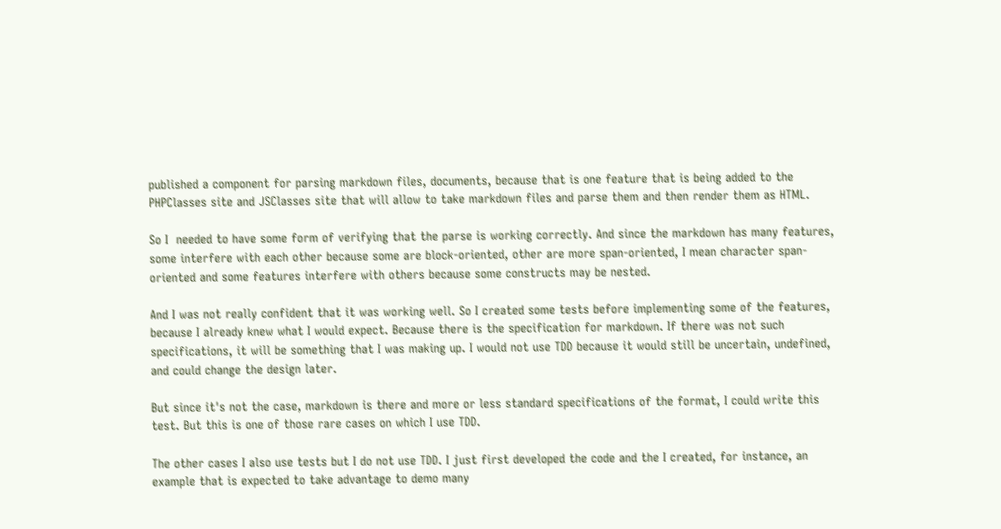published a component for parsing markdown files, documents, because that is one feature that is being added to the PHPClasses site and JSClasses site that will allow to take markdown files and parse them and then render them as HTML.

So I  needed to have some form of verifying that the parse is working correctly. And since the markdown has many features, some interfere with each other because some are block-oriented, other are more span-oriented, I mean character span-oriented and some features interfere with others because some constructs may be nested.

And I was not really confident that it was working well. So I created some tests before implementing some of the features, because I already knew what I would expect. Because there is the specification for markdown. If there was not such specifications, it will be something that I was making up. I would not use TDD because it would still be uncertain, undefined, and could change the design later.

But since it's not the case, markdown is there and more or less standard specifications of the format, I could write this test. But this is one of those rare cases on which I use TDD.

The other cases I also use tests but I do not use TDD. I just first developed the code and the I created, for instance, an example that is expected to take advantage to demo many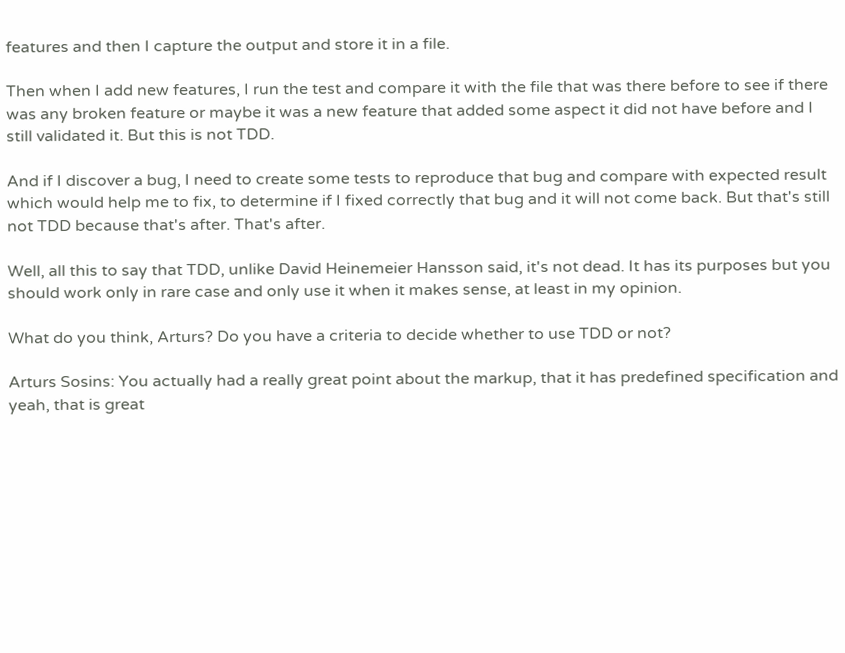features and then I capture the output and store it in a file.

Then when I add new features, I run the test and compare it with the file that was there before to see if there was any broken feature or maybe it was a new feature that added some aspect it did not have before and I still validated it. But this is not TDD.

And if I discover a bug, I need to create some tests to reproduce that bug and compare with expected result which would help me to fix, to determine if I fixed correctly that bug and it will not come back. But that's still not TDD because that's after. That's after.

Well, all this to say that TDD, unlike David Heinemeier Hansson said, it's not dead. It has its purposes but you should work only in rare case and only use it when it makes sense, at least in my opinion.

What do you think, Arturs? Do you have a criteria to decide whether to use TDD or not?

Arturs Sosins: You actually had a really great point about the markup, that it has predefined specification and yeah, that is great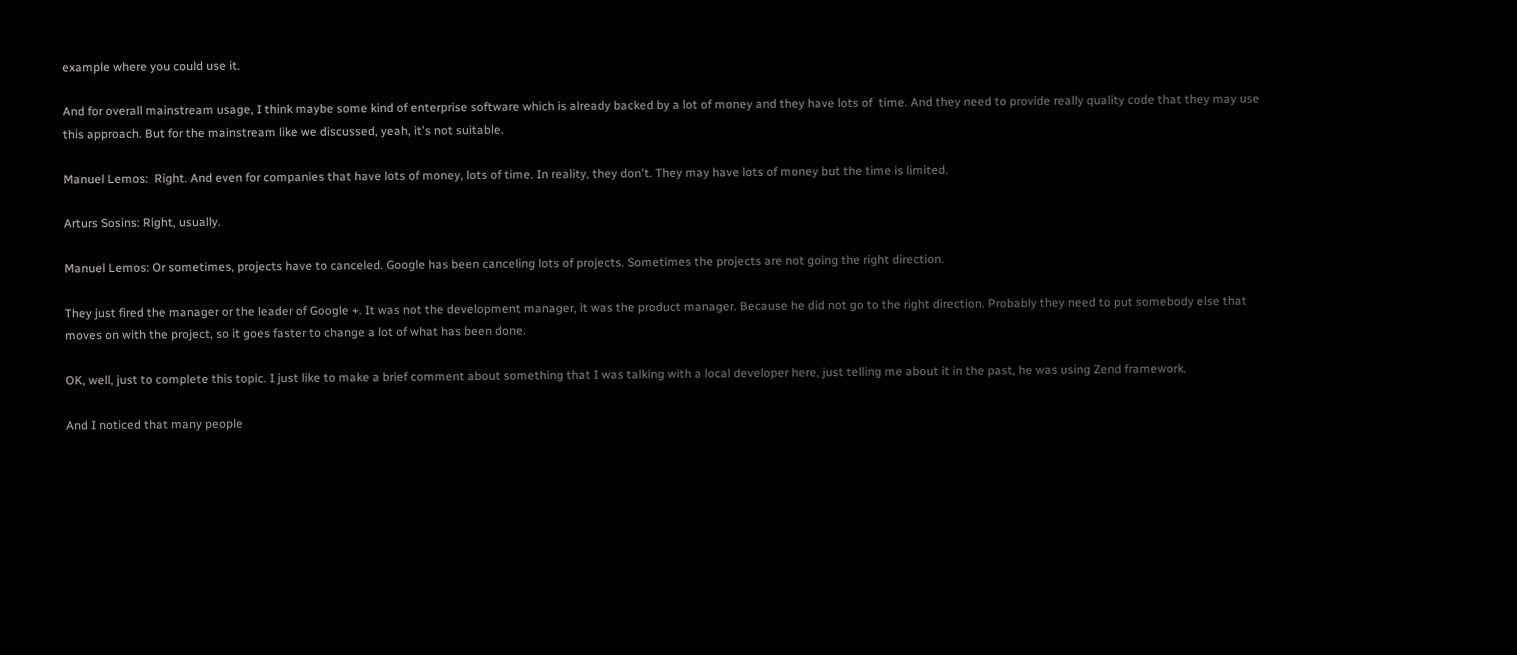example where you could use it.

And for overall mainstream usage, I think maybe some kind of enterprise software which is already backed by a lot of money and they have lots of  time. And they need to provide really quality code that they may use this approach. But for the mainstream like we discussed, yeah, it's not suitable.

Manuel Lemos:  Right. And even for companies that have lots of money, lots of time. In reality, they don't. They may have lots of money but the time is limited.

Arturs Sosins: Right, usually.

Manuel Lemos: Or sometimes, projects have to canceled. Google has been canceling lots of projects. Sometimes the projects are not going the right direction.

They just fired the manager or the leader of Google +. It was not the development manager, it was the product manager. Because he did not go to the right direction. Probably they need to put somebody else that moves on with the project, so it goes faster to change a lot of what has been done.

OK, well, just to complete this topic. I just like to make a brief comment about something that I was talking with a local developer here, just telling me about it in the past, he was using Zend framework.

And I noticed that many people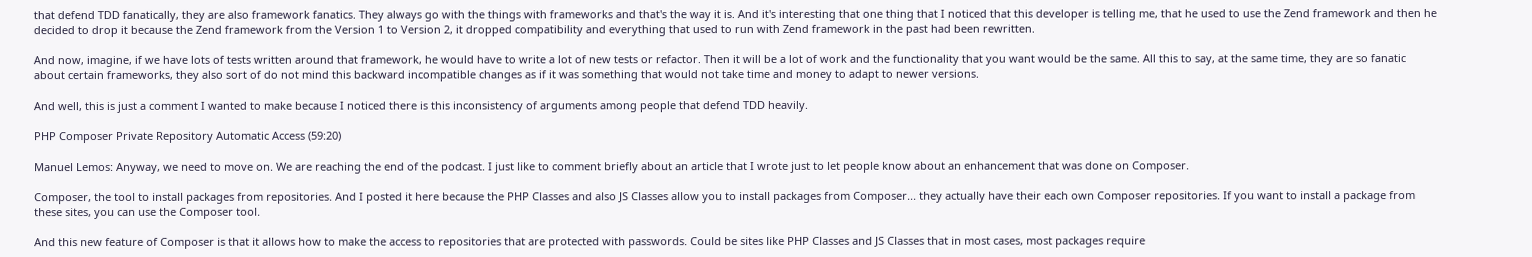that defend TDD fanatically, they are also framework fanatics. They always go with the things with frameworks and that's the way it is. And it's interesting that one thing that I noticed that this developer is telling me, that he used to use the Zend framework and then he decided to drop it because the Zend framework from the Version 1 to Version 2, it dropped compatibility and everything that used to run with Zend framework in the past had been rewritten.

And now, imagine, if we have lots of tests written around that framework, he would have to write a lot of new tests or refactor. Then it will be a lot of work and the functionality that you want would be the same. All this to say, at the same time, they are so fanatic about certain frameworks, they also sort of do not mind this backward incompatible changes as if it was something that would not take time and money to adapt to newer versions.

And well, this is just a comment I wanted to make because I noticed there is this inconsistency of arguments among people that defend TDD heavily.

PHP Composer Private Repository Automatic Access (59:20)

Manuel Lemos: Anyway, we need to move on. We are reaching the end of the podcast. I just like to comment briefly about an article that I wrote just to let people know about an enhancement that was done on Composer.

Composer, the tool to install packages from repositories. And I posted it here because the PHP Classes and also JS Classes allow you to install packages from Composer... they actually have their each own Composer repositories. If you want to install a package from these sites, you can use the Composer tool.

And this new feature of Composer is that it allows how to make the access to repositories that are protected with passwords. Could be sites like PHP Classes and JS Classes that in most cases, most packages require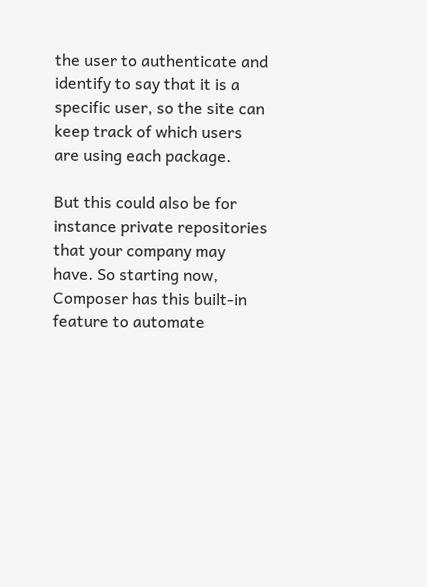the user to authenticate and identify to say that it is a specific user, so the site can keep track of which users are using each package.

But this could also be for instance private repositories that your company may have. So starting now, Composer has this built-in feature to automate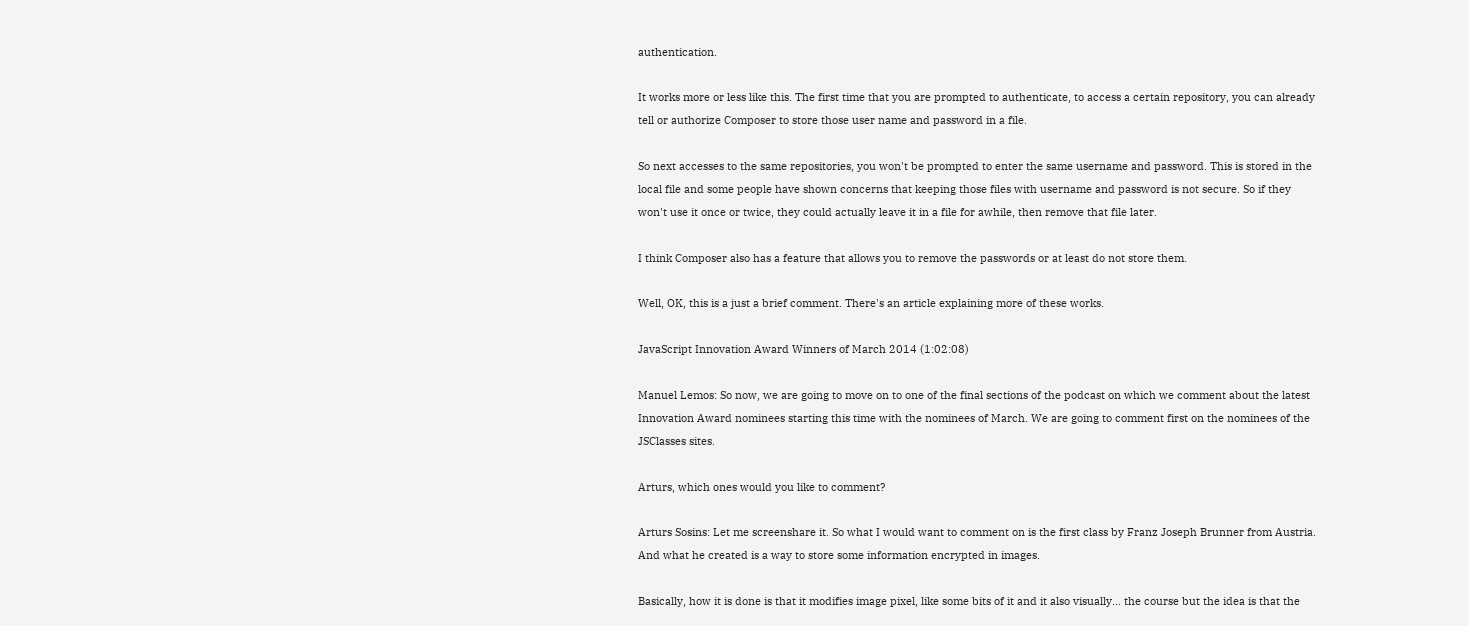authentication.

It works more or less like this. The first time that you are prompted to authenticate, to access a certain repository, you can already tell or authorize Composer to store those user name and password in a file.

So next accesses to the same repositories, you won't be prompted to enter the same username and password. This is stored in the local file and some people have shown concerns that keeping those files with username and password is not secure. So if they won't use it once or twice, they could actually leave it in a file for awhile, then remove that file later.

I think Composer also has a feature that allows you to remove the passwords or at least do not store them.

Well, OK, this is a just a brief comment. There's an article explaining more of these works.

JavaScript Innovation Award Winners of March 2014 (1:02:08)

Manuel Lemos: So now, we are going to move on to one of the final sections of the podcast on which we comment about the latest Innovation Award nominees starting this time with the nominees of March. We are going to comment first on the nominees of the JSClasses sites.

Arturs, which ones would you like to comment?

Arturs Sosins: Let me screenshare it. So what I would want to comment on is the first class by Franz Joseph Brunner from Austria. And what he created is a way to store some information encrypted in images.

Basically, how it is done is that it modifies image pixel, like some bits of it and it also visually... the course but the idea is that the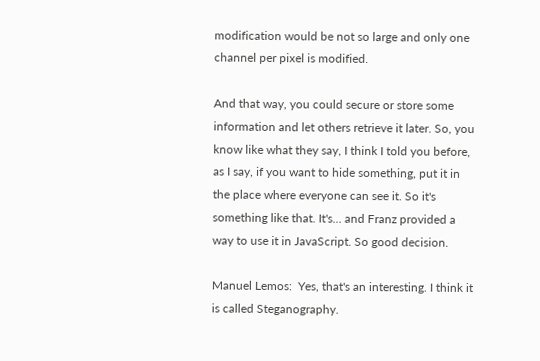modification would be not so large and only one channel per pixel is modified.

And that way, you could secure or store some information and let others retrieve it later. So, you know like what they say, I think I told you before, as I say, if you want to hide something, put it in the place where everyone can see it. So it's something like that. It's... and Franz provided a way to use it in JavaScript. So good decision.

Manuel Lemos:  Yes, that's an interesting. I think it is called Steganography.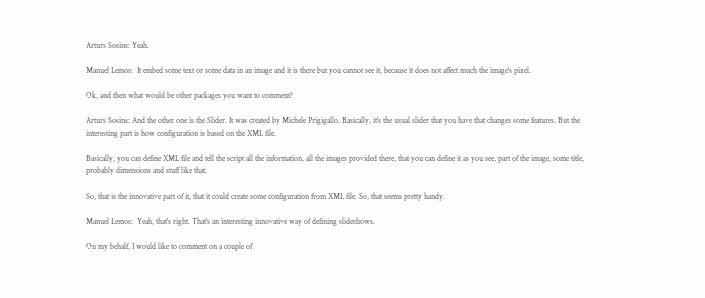Arturs Sosins: Yeah.

Manuel Lemos:  It embed some text or some data in an image and it is there but you cannot see it, because it does not affect much the image's pixel.

Ok, and then what would be other packages you want to comment?

Arturs Sosins: And the other one is the Slider. It was created by Michele Prigigallo. Basically, it's the usual slider that you have that changes some features. But the interesting part is how configuration is based on the XML file.

Basically, you can define XML file and tell the script all the information, all the images provided there, that you can define it as you see, part of the image, some title, probably dimensions and stuff like that.

So, that is the innovative part of it, that it could create some configuration from XML file. So, that seems pretty handy.

Manuel Lemos:  Yeah, that's right. That's an interesting innovative way of defining slideshows.

On my behalf, I would like to comment on a couple of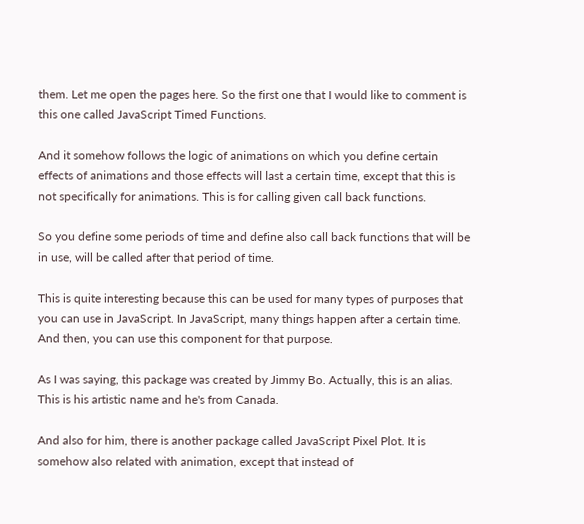them. Let me open the pages here. So the first one that I would like to comment is this one called JavaScript Timed Functions.

And it somehow follows the logic of animations on which you define certain effects of animations and those effects will last a certain time, except that this is not specifically for animations. This is for calling given call back functions.

So you define some periods of time and define also call back functions that will be in use, will be called after that period of time.

This is quite interesting because this can be used for many types of purposes that you can use in JavaScript. In JavaScript, many things happen after a certain time. And then, you can use this component for that purpose.

As I was saying, this package was created by Jimmy Bo. Actually, this is an alias. This is his artistic name and he's from Canada.

And also for him, there is another package called JavaScript Pixel Plot. It is somehow also related with animation, except that instead of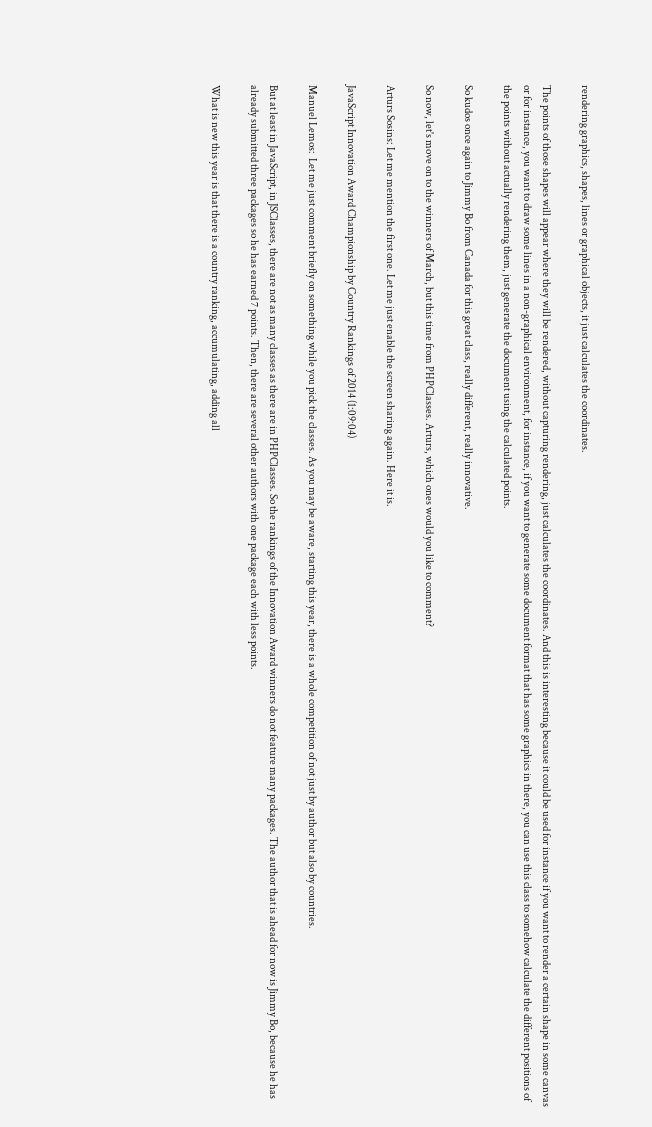rendering graphics, shapes, lines or graphical objects, it just calculates the coordinates.

The points of those shapes will appear where they will be rendered, without capturing rendering, just calculates the coordinates. And this is interesting because it could be used for instance if you want to render a certain shape in some canvas or for instance, you want to draw some lines in a non-graphical environment, for instance, if you want to generate some document format that has some graphics in there, you can use this class to somehow calculate the different positions of the points without actually rendering them, just generate the document using the calculated points.

So kudos once again to Jimmy Bo from Canada for this great class, really different, really innovative.

So now, let's move on to the winners of March, but this time from PHPClasses. Arturs, which ones would you like to comment?

Arturs Sosins: Let me mention the first one. Let me just enable the screen sharing again. Here it is.

JavaScript Innovation Award Championship by Country Rankings of 2014 (1:09:04)

Manuel Lemos:  Let me just comment briefly on something while you pick the classes. As you may be aware, starting this year, there is a whole competition of not just by author but also by countries.

But at least in JavaScript, in JSClasses, there are not as many classes as there are in PHPClasses. So the rankings of the Innovation Award winners do not feature many packages. The author that is ahead for now is Jimmy Bo, because he has already submitted three packages so he has earned 7 points. Then, there are several other authors with one package each with less points.

What is new this year is that there is a country ranking, accumulating, adding all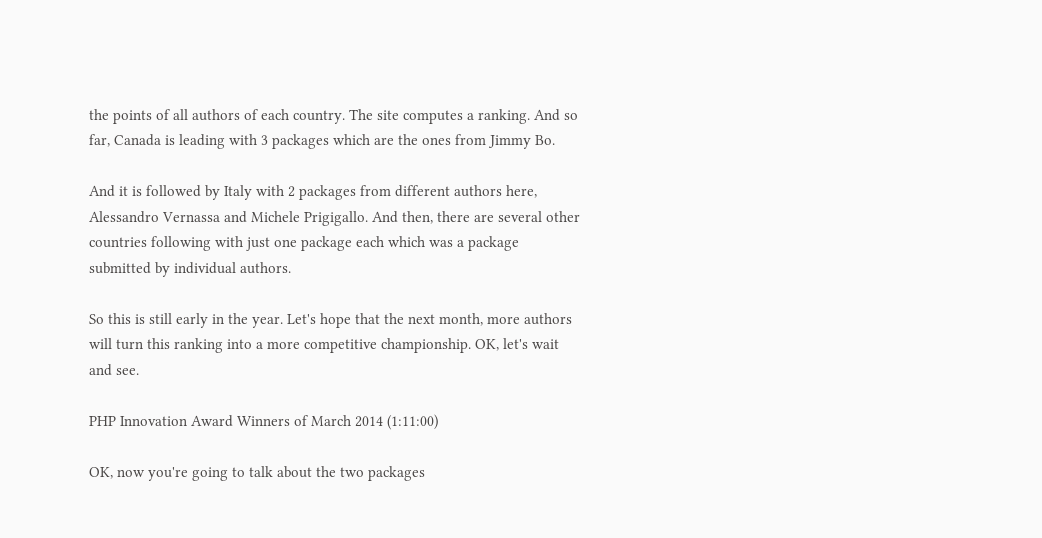the points of all authors of each country. The site computes a ranking. And so far, Canada is leading with 3 packages which are the ones from Jimmy Bo.

And it is followed by Italy with 2 packages from different authors here, Alessandro Vernassa and Michele Prigigallo. And then, there are several other countries following with just one package each which was a package submitted by individual authors.

So this is still early in the year. Let's hope that the next month, more authors will turn this ranking into a more competitive championship. OK, let's wait and see.

PHP Innovation Award Winners of March 2014 (1:11:00)

OK, now you're going to talk about the two packages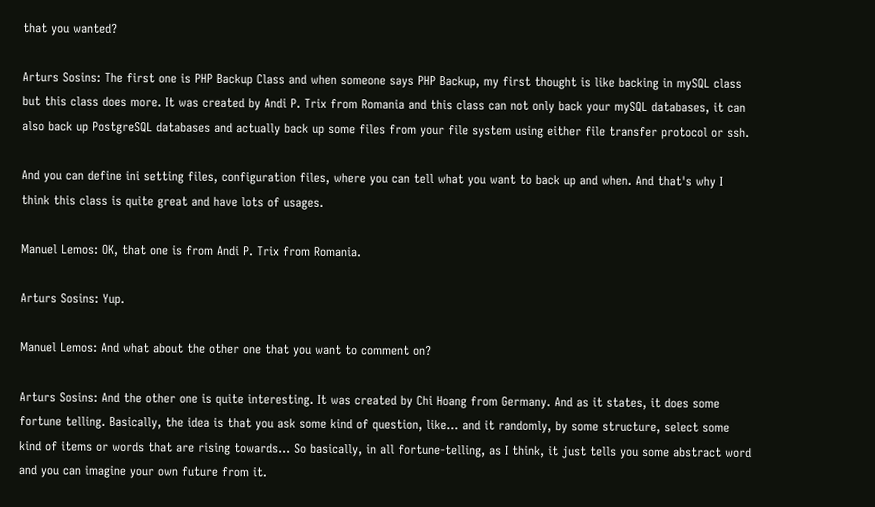that you wanted?

Arturs Sosins: The first one is PHP Backup Class and when someone says PHP Backup, my first thought is like backing in mySQL class but this class does more. It was created by Andi P. Trix from Romania and this class can not only back your mySQL databases, it can also back up PostgreSQL databases and actually back up some files from your file system using either file transfer protocol or ssh.

And you can define ini setting files, configuration files, where you can tell what you want to back up and when. And that's why I think this class is quite great and have lots of usages.

Manuel Lemos: OK, that one is from Andi P. Trix from Romania.

Arturs Sosins: Yup.

Manuel Lemos: And what about the other one that you want to comment on?

Arturs Sosins: And the other one is quite interesting. It was created by Chi Hoang from Germany. And as it states, it does some fortune telling. Basically, the idea is that you ask some kind of question, like... and it randomly, by some structure, select some kind of items or words that are rising towards... So basically, in all fortune-telling, as I think, it just tells you some abstract word and you can imagine your own future from it.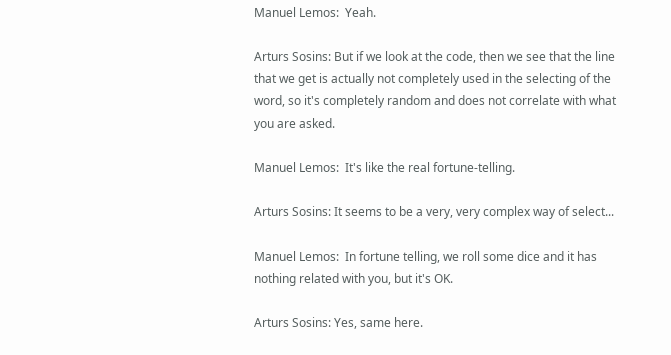Manuel Lemos:  Yeah.

Arturs Sosins: But if we look at the code, then we see that the line that we get is actually not completely used in the selecting of the word, so it's completely random and does not correlate with what you are asked.

Manuel Lemos:  It's like the real fortune-telling.

Arturs Sosins: It seems to be a very, very complex way of select...

Manuel Lemos:  In fortune telling, we roll some dice and it has nothing related with you, but it's OK.

Arturs Sosins: Yes, same here.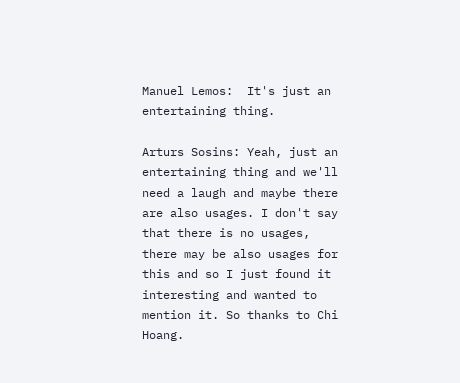Manuel Lemos:  It's just an entertaining thing.

Arturs Sosins: Yeah, just an entertaining thing and we'll need a laugh and maybe there are also usages. I don't say that there is no usages, there may be also usages for this and so I just found it interesting and wanted to mention it. So thanks to Chi Hoang.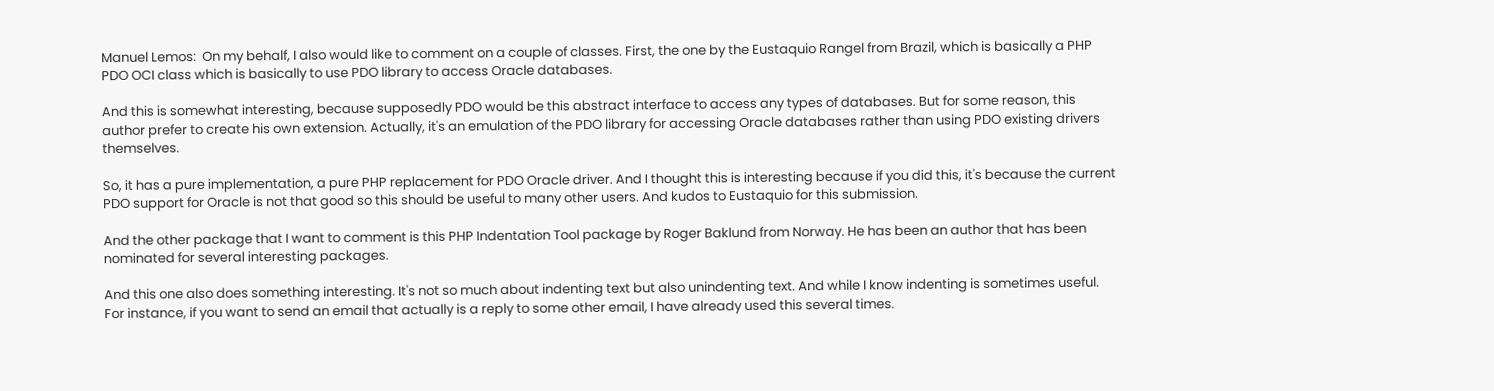Manuel Lemos:  On my behalf, I also would like to comment on a couple of classes. First, the one by the Eustaquio Rangel from Brazil, which is basically a PHP PDO OCI class which is basically to use PDO library to access Oracle databases.

And this is somewhat interesting, because supposedly PDO would be this abstract interface to access any types of databases. But for some reason, this author prefer to create his own extension. Actually, it's an emulation of the PDO library for accessing Oracle databases rather than using PDO existing drivers themselves.

So, it has a pure implementation, a pure PHP replacement for PDO Oracle driver. And I thought this is interesting because if you did this, it's because the current PDO support for Oracle is not that good so this should be useful to many other users. And kudos to Eustaquio for this submission.

And the other package that I want to comment is this PHP Indentation Tool package by Roger Baklund from Norway. He has been an author that has been nominated for several interesting packages.

And this one also does something interesting. It's not so much about indenting text but also unindenting text. And while I know indenting is sometimes useful. For instance, if you want to send an email that actually is a reply to some other email, I have already used this several times.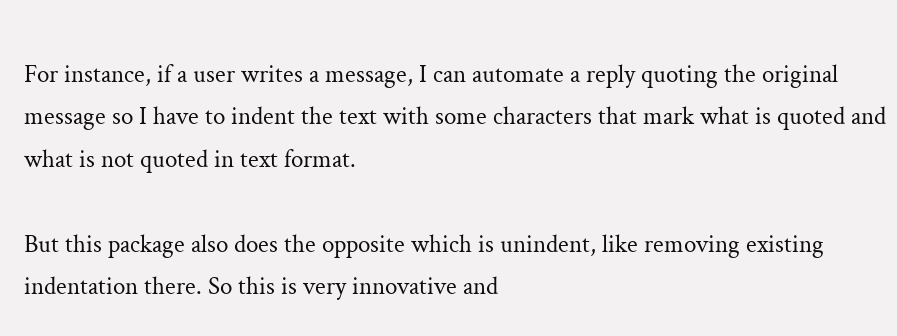For instance, if a user writes a message, I can automate a reply quoting the original message so I have to indent the text with some characters that mark what is quoted and what is not quoted in text format.

But this package also does the opposite which is unindent, like removing existing indentation there. So this is very innovative and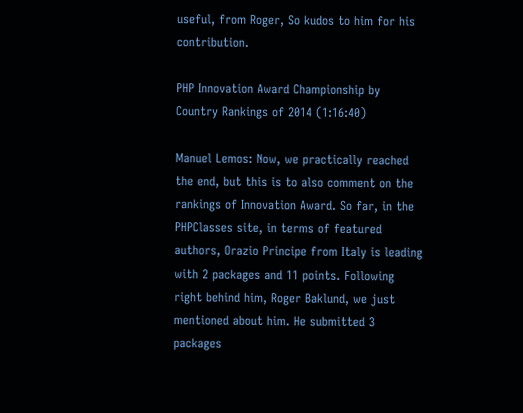useful, from Roger, So kudos to him for his contribution.

PHP Innovation Award Championship by Country Rankings of 2014 (1:16:40)

Manuel Lemos: Now, we practically reached the end, but this is to also comment on the rankings of Innovation Award. So far, in the PHPClasses site, in terms of featured authors, Orazio Principe from Italy is leading with 2 packages and 11 points. Following right behind him, Roger Baklund, we just mentioned about him. He submitted 3 packages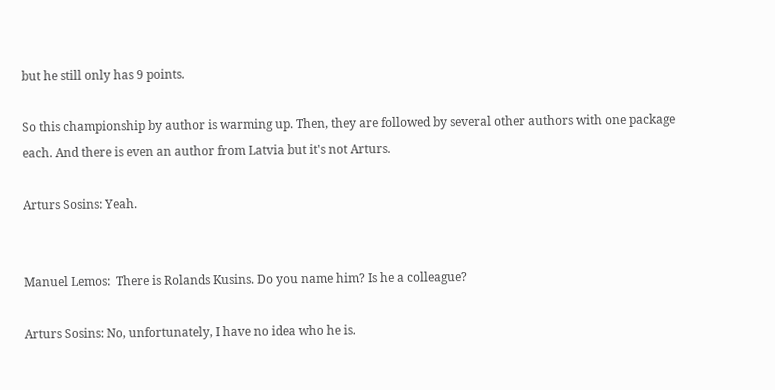but he still only has 9 points.

So this championship by author is warming up. Then, they are followed by several other authors with one package each. And there is even an author from Latvia but it's not Arturs.

Arturs Sosins: Yeah.


Manuel Lemos:  There is Rolands Kusins. Do you name him? Is he a colleague?

Arturs Sosins: No, unfortunately, I have no idea who he is.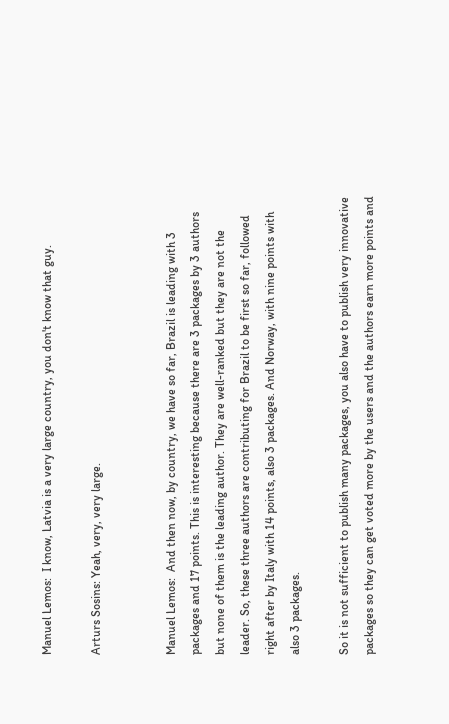Manuel Lemos:  I know, Latvia is a very large country, you don't know that guy.

Arturs Sosins: Yeah, very, very large.


Manuel Lemos:  And then now, by country, we have so far, Brazil is leading with 3 packages and 17 points. This is interesting because there are 3 packages by 3 authors but none of them is the leading author. They are well-ranked but they are not the leader. So, these three authors are contributing for Brazil to be first so far, followed right after by Italy with 14 points, also 3 packages. And Norway, with nine points with also 3 packages.

So it is not sufficient to publish many packages, you also have to publish very innovative packages so they can get voted more by the users and the authors earn more points and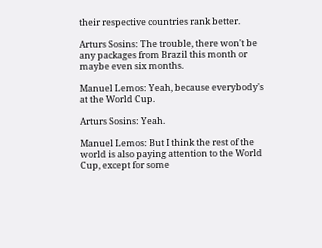their respective countries rank better.

Arturs Sosins: The trouble, there won't be any packages from Brazil this month or maybe even six months.

Manuel Lemos: Yeah, because everybody's at the World Cup.

Arturs Sosins: Yeah.

Manuel Lemos: But I think the rest of the world is also paying attention to the World Cup, except for some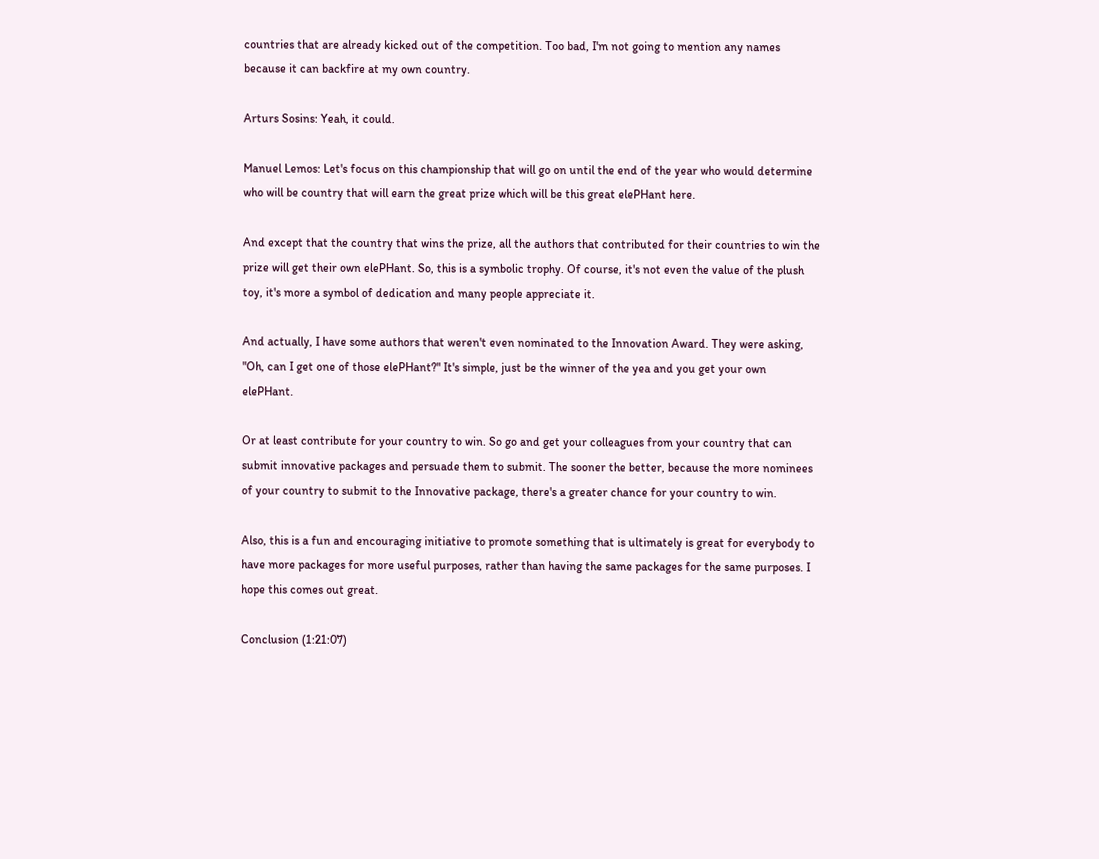countries that are already kicked out of the competition. Too bad, I'm not going to mention any names because it can backfire at my own country.

Arturs Sosins: Yeah, it could.

Manuel Lemos: Let's focus on this championship that will go on until the end of the year who would determine who will be country that will earn the great prize which will be this great elePHant here.

And except that the country that wins the prize, all the authors that contributed for their countries to win the prize will get their own elePHant. So, this is a symbolic trophy. Of course, it's not even the value of the plush toy, it's more a symbol of dedication and many people appreciate it.

And actually, I have some authors that weren't even nominated to the Innovation Award. They were asking, "Oh, can I get one of those elePHant?" It's simple, just be the winner of the yea and you get your own elePHant.

Or at least contribute for your country to win. So go and get your colleagues from your country that can submit innovative packages and persuade them to submit. The sooner the better, because the more nominees of your country to submit to the Innovative package, there's a greater chance for your country to win.

Also, this is a fun and encouraging initiative to promote something that is ultimately is great for everybody to have more packages for more useful purposes, rather than having the same packages for the same purposes. I hope this comes out great.

Conclusion (1:21:07)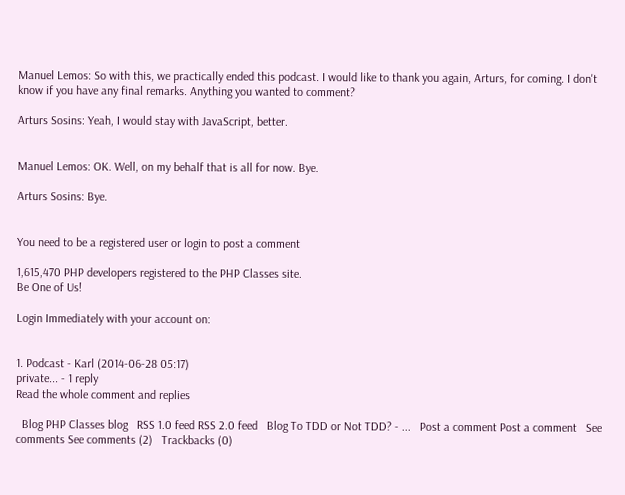Manuel Lemos: So with this, we practically ended this podcast. I would like to thank you again, Arturs, for coming. I don't know if you have any final remarks. Anything you wanted to comment?

Arturs Sosins: Yeah, I would stay with JavaScript, better.


Manuel Lemos: OK. Well, on my behalf that is all for now. Bye.

Arturs Sosins: Bye.


You need to be a registered user or login to post a comment

1,615,470 PHP developers registered to the PHP Classes site.
Be One of Us!

Login Immediately with your account on:


1. Podcast - Karl (2014-06-28 05:17)
private... - 1 reply
Read the whole comment and replies

  Blog PHP Classes blog   RSS 1.0 feed RSS 2.0 feed   Blog To TDD or Not TDD? - ...   Post a comment Post a comment   See comments See comments (2)   Trackbacks (0)